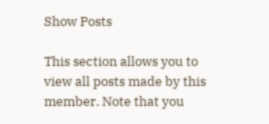Show Posts

This section allows you to view all posts made by this member. Note that you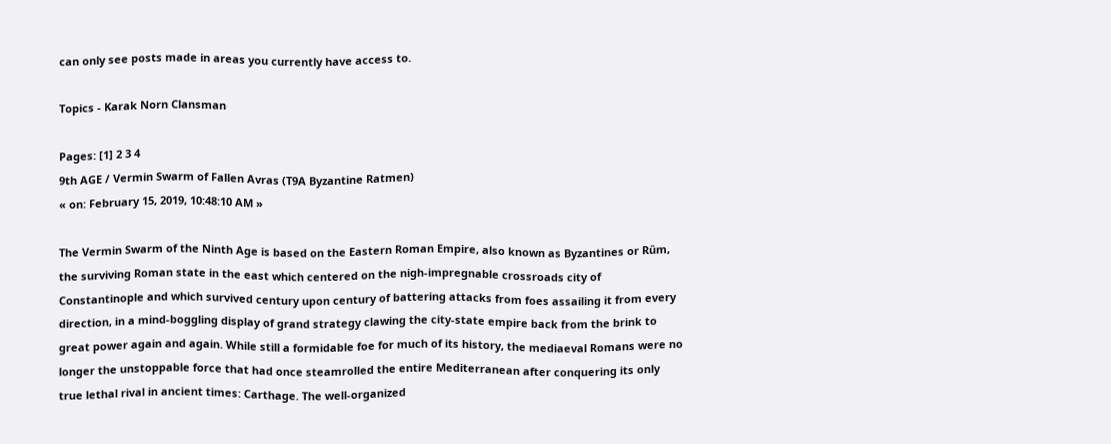can only see posts made in areas you currently have access to.

Topics - Karak Norn Clansman

Pages: [1] 2 3 4
9th AGE / Vermin Swarm of Fallen Avras (T9A Byzantine Ratmen)
« on: February 15, 2019, 10:48:10 AM »

The Vermin Swarm of the Ninth Age is based on the Eastern Roman Empire, also known as Byzantines or Rûm, the surviving Roman state in the east which centered on the nigh-impregnable crossroads city of Constantinople and which survived century upon century of battering attacks from foes assailing it from every direction, in a mind-boggling display of grand strategy clawing the city-state empire back from the brink to great power again and again. While still a formidable foe for much of its history, the mediaeval Romans were no longer the unstoppable force that had once steamrolled the entire Mediterranean after conquering its only true lethal rival in ancient times: Carthage. The well-organized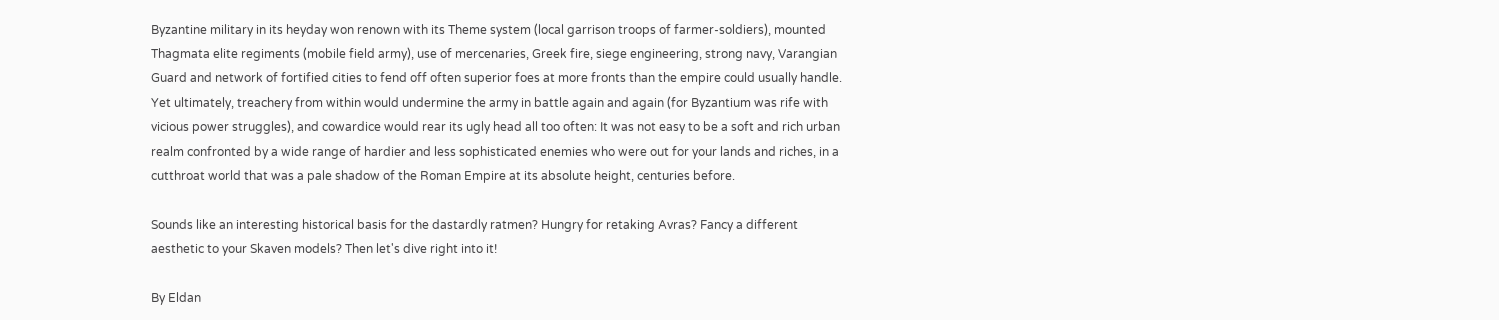Byzantine military in its heyday won renown with its Theme system (local garrison troops of farmer-soldiers), mounted Thagmata elite regiments (mobile field army), use of mercenaries, Greek fire, siege engineering, strong navy, Varangian Guard and network of fortified cities to fend off often superior foes at more fronts than the empire could usually handle. Yet ultimately, treachery from within would undermine the army in battle again and again (for Byzantium was rife with vicious power struggles), and cowardice would rear its ugly head all too often: It was not easy to be a soft and rich urban realm confronted by a wide range of hardier and less sophisticated enemies who were out for your lands and riches, in a cutthroat world that was a pale shadow of the Roman Empire at its absolute height, centuries before.

Sounds like an interesting historical basis for the dastardly ratmen? Hungry for retaking Avras? Fancy a different aesthetic to your Skaven models? Then let's dive right into it!

By Eldan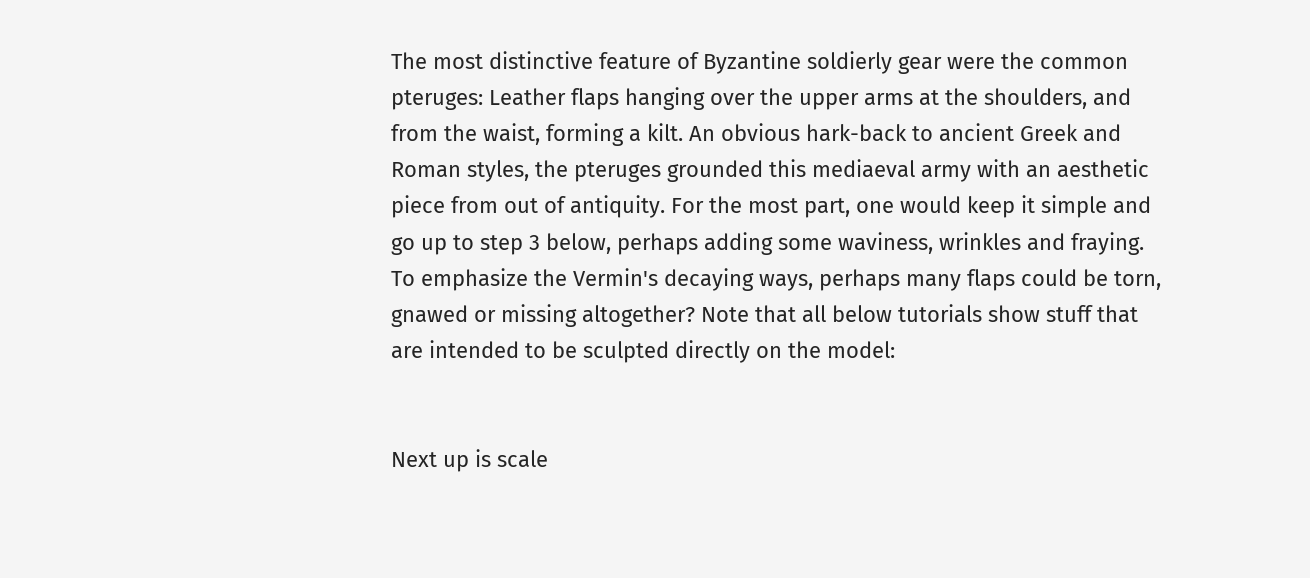The most distinctive feature of Byzantine soldierly gear were the common pteruges: Leather flaps hanging over the upper arms at the shoulders, and from the waist, forming a kilt. An obvious hark-back to ancient Greek and Roman styles, the pteruges grounded this mediaeval army with an aesthetic piece from out of antiquity. For the most part, one would keep it simple and go up to step 3 below, perhaps adding some waviness, wrinkles and fraying. To emphasize the Vermin's decaying ways, perhaps many flaps could be torn, gnawed or missing altogether? Note that all below tutorials show stuff that are intended to be sculpted directly on the model:


Next up is scale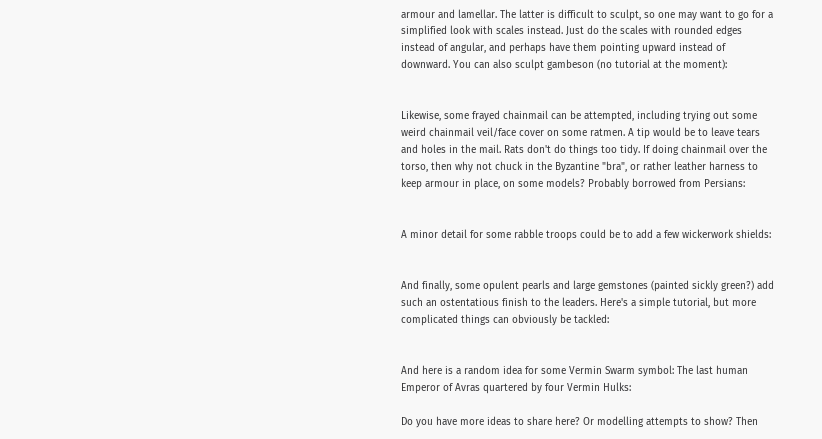armour and lamellar. The latter is difficult to sculpt, so one may want to go for a simplified look with scales instead. Just do the scales with rounded edges instead of angular, and perhaps have them pointing upward instead of downward. You can also sculpt gambeson (no tutorial at the moment):


Likewise, some frayed chainmail can be attempted, including trying out some weird chainmail veil/face cover on some ratmen. A tip would be to leave tears and holes in the mail. Rats don't do things too tidy. If doing chainmail over the torso, then why not chuck in the Byzantine "bra", or rather leather harness to keep armour in place, on some models? Probably borrowed from Persians:


A minor detail for some rabble troops could be to add a few wickerwork shields:


And finally, some opulent pearls and large gemstones (painted sickly green?) add such an ostentatious finish to the leaders. Here's a simple tutorial, but more complicated things can obviously be tackled:


And here is a random idea for some Vermin Swarm symbol: The last human Emperor of Avras quartered by four Vermin Hulks:

Do you have more ideas to share here? Or modelling attempts to show? Then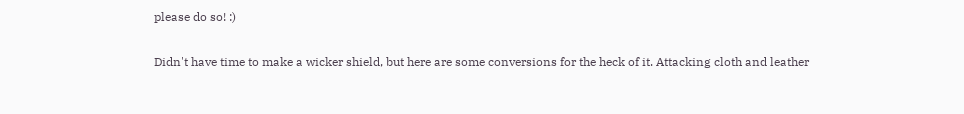please do so! :)

Didn't have time to make a wicker shield, but here are some conversions for the heck of it. Attacking cloth and leather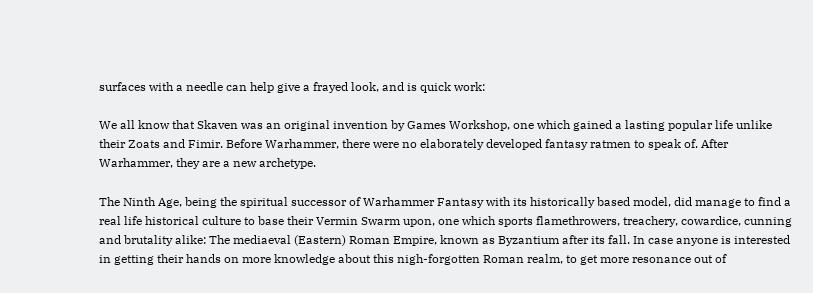surfaces with a needle can help give a frayed look, and is quick work:

We all know that Skaven was an original invention by Games Workshop, one which gained a lasting popular life unlike their Zoats and Fimir. Before Warhammer, there were no elaborately developed fantasy ratmen to speak of. After Warhammer, they are a new archetype.

The Ninth Age, being the spiritual successor of Warhammer Fantasy with its historically based model, did manage to find a real life historical culture to base their Vermin Swarm upon, one which sports flamethrowers, treachery, cowardice, cunning and brutality alike: The mediaeval (Eastern) Roman Empire, known as Byzantium after its fall. In case anyone is interested in getting their hands on more knowledge about this nigh-forgotten Roman realm, to get more resonance out of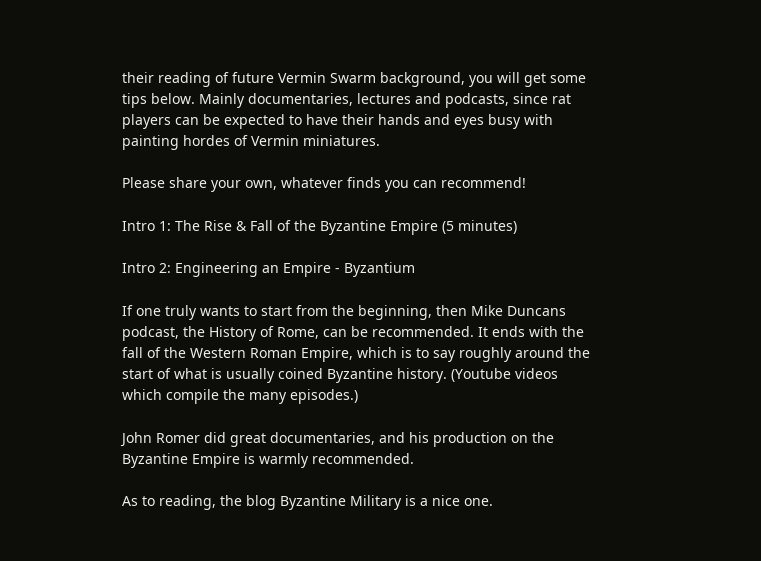their reading of future Vermin Swarm background, you will get some tips below. Mainly documentaries, lectures and podcasts, since rat players can be expected to have their hands and eyes busy with painting hordes of Vermin miniatures.

Please share your own, whatever finds you can recommend!

Intro 1: The Rise & Fall of the Byzantine Empire (5 minutes)

Intro 2: Engineering an Empire - Byzantium

If one truly wants to start from the beginning, then Mike Duncans podcast, the History of Rome, can be recommended. It ends with the fall of the Western Roman Empire, which is to say roughly around the start of what is usually coined Byzantine history. (Youtube videos which compile the many episodes.)

John Romer did great documentaries, and his production on the Byzantine Empire is warmly recommended.

As to reading, the blog Byzantine Military is a nice one.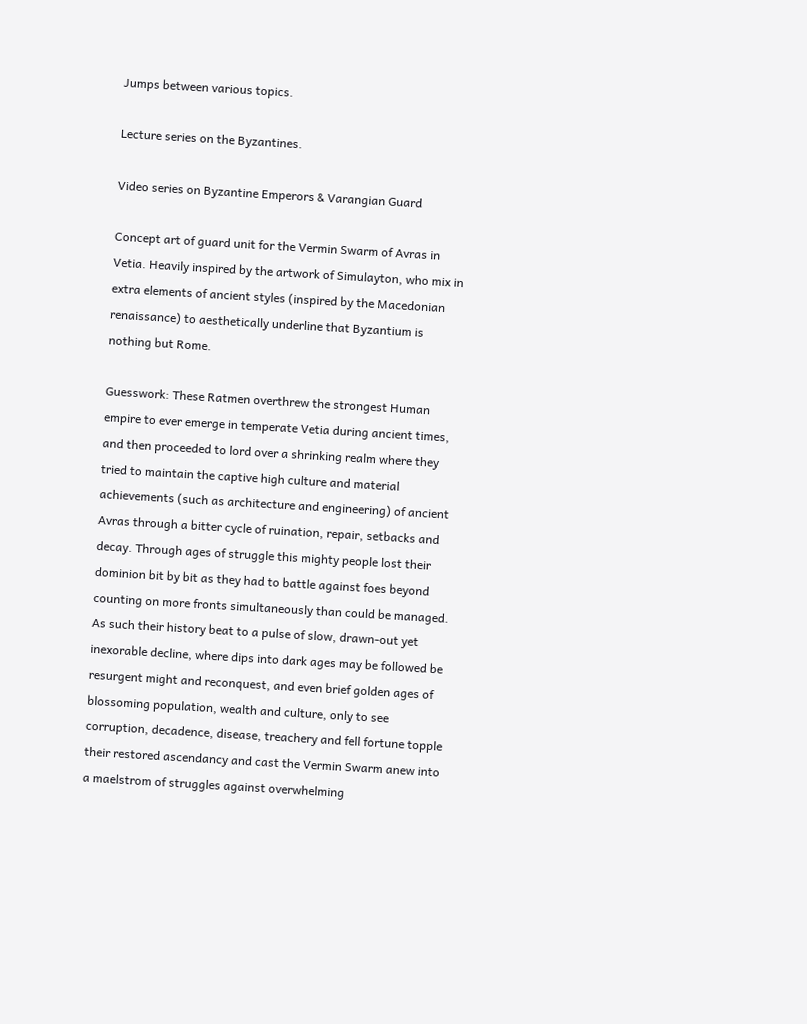Jumps between various topics.

Lecture series on the Byzantines.

Video series on Byzantine Emperors & Varangian Guard

Concept art of guard unit for the Vermin Swarm of Avras in Vetia. Heavily inspired by the artwork of Simulayton, who mix in extra elements of ancient styles (inspired by the Macedonian renaissance) to aesthetically underline that Byzantium is nothing but Rome.

Guesswork: These Ratmen overthrew the strongest Human empire to ever emerge in temperate Vetia during ancient times, and then proceeded to lord over a shrinking realm where they tried to maintain the captive high culture and material achievements (such as architecture and engineering) of ancient Avras through a bitter cycle of ruination, repair, setbacks and decay. Through ages of struggle this mighty people lost their dominion bit by bit as they had to battle against foes beyond counting on more fronts simultaneously than could be managed. As such their history beat to a pulse of slow, drawn-out yet inexorable decline, where dips into dark ages may be followed be resurgent might and reconquest, and even brief golden ages of blossoming population, wealth and culture, only to see corruption, decadence, disease, treachery and fell fortune topple their restored ascendancy and cast the Vermin Swarm anew into a maelstrom of struggles against overwhelming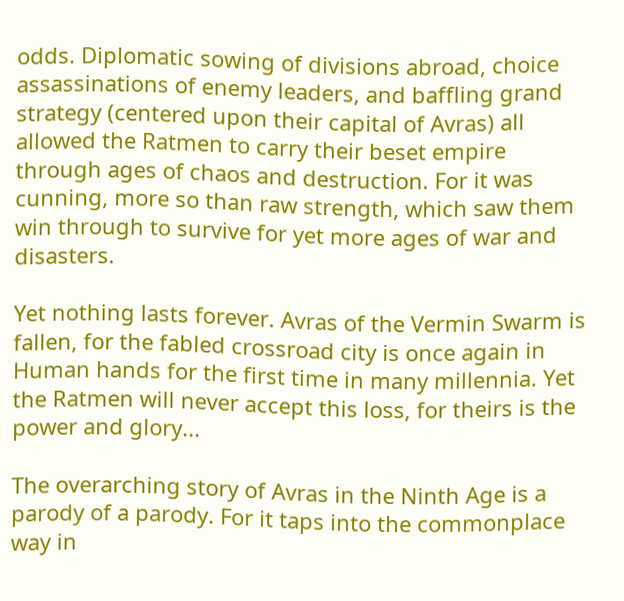odds. Diplomatic sowing of divisions abroad, choice assassinations of enemy leaders, and baffling grand strategy (centered upon their capital of Avras) all allowed the Ratmen to carry their beset empire through ages of chaos and destruction. For it was cunning, more so than raw strength, which saw them win through to survive for yet more ages of war and disasters.

Yet nothing lasts forever. Avras of the Vermin Swarm is fallen, for the fabled crossroad city is once again in Human hands for the first time in many millennia. Yet the Ratmen will never accept this loss, for theirs is the power and glory...

The overarching story of Avras in the Ninth Age is a parody of a parody. For it taps into the commonplace way in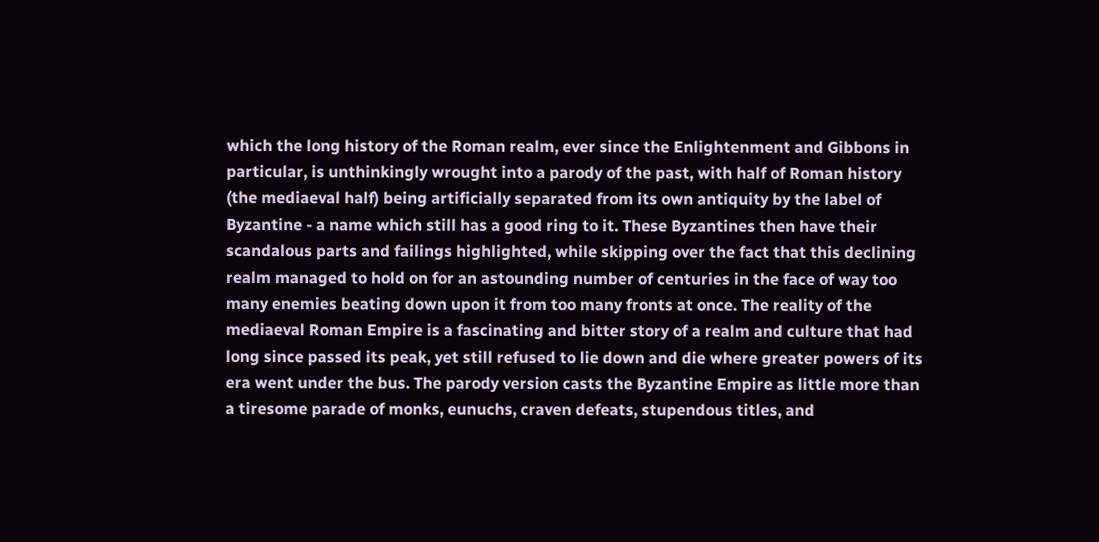which the long history of the Roman realm, ever since the Enlightenment and Gibbons in particular, is unthinkingly wrought into a parody of the past, with half of Roman history (the mediaeval half) being artificially separated from its own antiquity by the label of Byzantine - a name which still has a good ring to it. These Byzantines then have their scandalous parts and failings highlighted, while skipping over the fact that this declining realm managed to hold on for an astounding number of centuries in the face of way too many enemies beating down upon it from too many fronts at once. The reality of the mediaeval Roman Empire is a fascinating and bitter story of a realm and culture that had long since passed its peak, yet still refused to lie down and die where greater powers of its era went under the bus. The parody version casts the Byzantine Empire as little more than a tiresome parade of monks, eunuchs, craven defeats, stupendous titles, and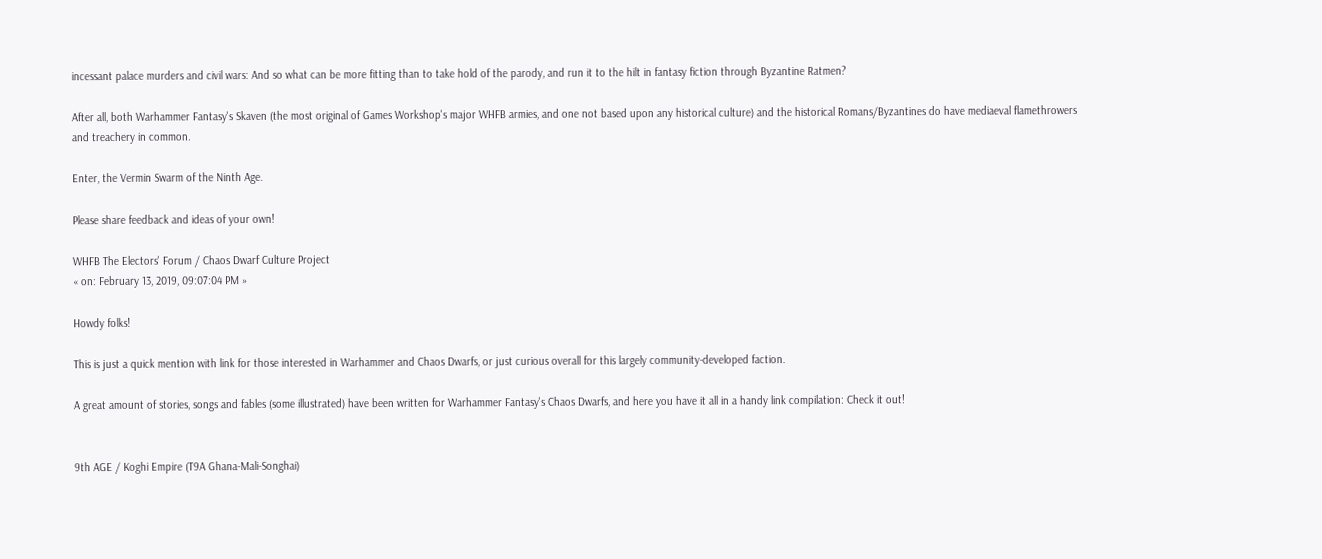incessant palace murders and civil wars: And so what can be more fitting than to take hold of the parody, and run it to the hilt in fantasy fiction through Byzantine Ratmen?

After all, both Warhammer Fantasy's Skaven (the most original of Games Workshop's major WHFB armies, and one not based upon any historical culture) and the historical Romans/Byzantines do have mediaeval flamethrowers and treachery in common.

Enter, the Vermin Swarm of the Ninth Age.

Please share feedback and ideas of your own!

WHFB The Electors' Forum / Chaos Dwarf Culture Project
« on: February 13, 2019, 09:07:04 PM »

Howdy folks!

This is just a quick mention with link for those interested in Warhammer and Chaos Dwarfs, or just curious overall for this largely community-developed faction.

A great amount of stories, songs and fables (some illustrated) have been written for Warhammer Fantasy's Chaos Dwarfs, and here you have it all in a handy link compilation: Check it out!


9th AGE / Koghi Empire (T9A Ghana-Mali-Songhai)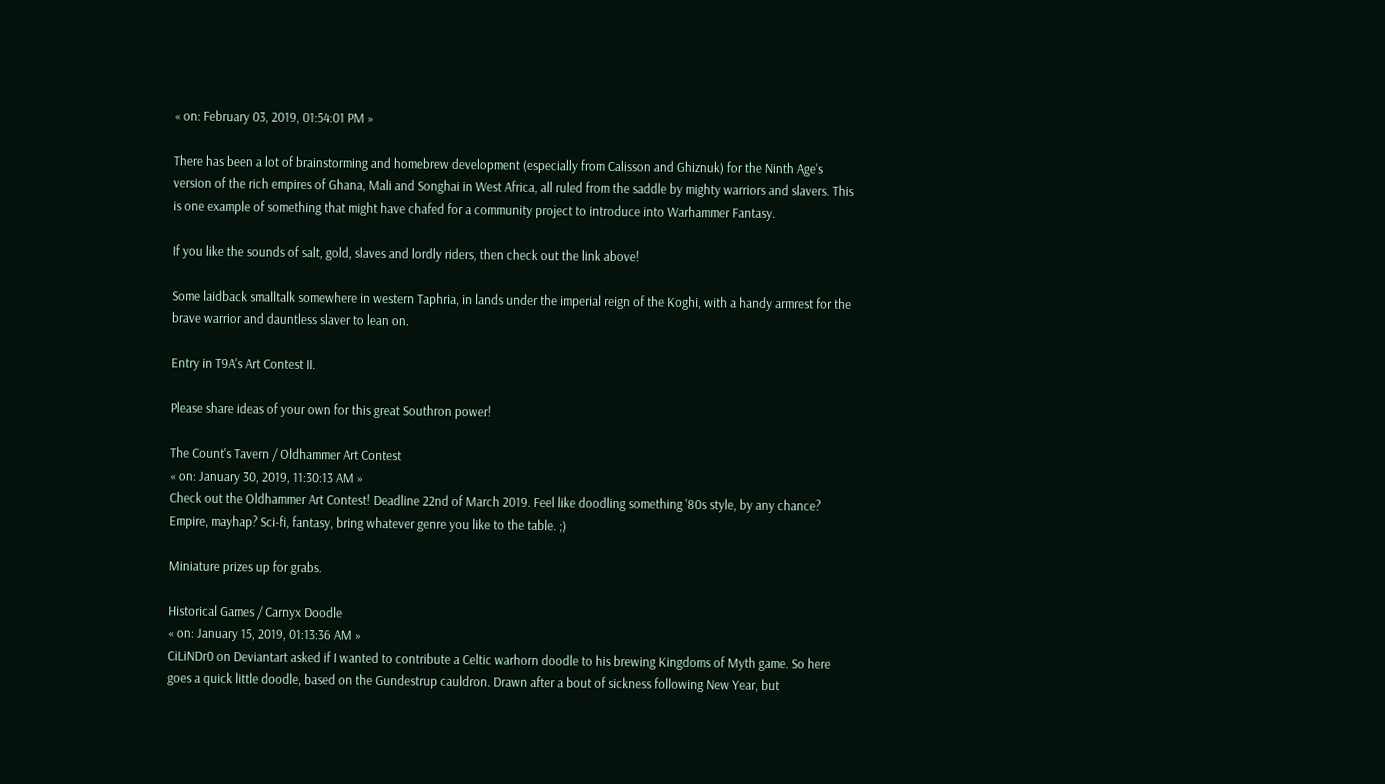« on: February 03, 2019, 01:54:01 PM »

There has been a lot of brainstorming and homebrew development (especially from Calisson and Ghiznuk) for the Ninth Age's version of the rich empires of Ghana, Mali and Songhai in West Africa, all ruled from the saddle by mighty warriors and slavers. This is one example of something that might have chafed for a community project to introduce into Warhammer Fantasy.

If you like the sounds of salt, gold, slaves and lordly riders, then check out the link above!

Some laidback smalltalk somewhere in western Taphria, in lands under the imperial reign of the Koghi, with a handy armrest for the brave warrior and dauntless slaver to lean on.

Entry in T9A's Art Contest II.

Please share ideas of your own for this great Southron power!

The Count's Tavern / Oldhammer Art Contest
« on: January 30, 2019, 11:30:13 AM »
Check out the Oldhammer Art Contest! Deadline 22nd of March 2019. Feel like doodling something '80s style, by any chance? Empire, mayhap? Sci-fi, fantasy, bring whatever genre you like to the table. ;)

Miniature prizes up for grabs.

Historical Games / Carnyx Doodle
« on: January 15, 2019, 01:13:36 AM »
CiLiNDr0 on Deviantart asked if I wanted to contribute a Celtic warhorn doodle to his brewing Kingdoms of Myth game. So here goes a quick little doodle, based on the Gundestrup cauldron. Drawn after a bout of sickness following New Year, but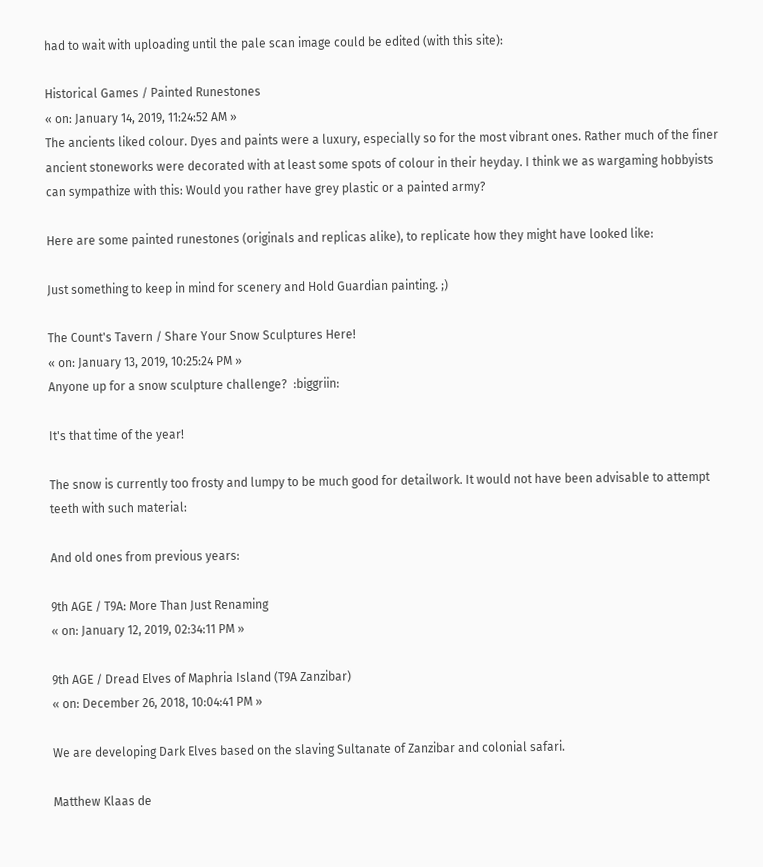had to wait with uploading until the pale scan image could be edited (with this site):

Historical Games / Painted Runestones
« on: January 14, 2019, 11:24:52 AM »
The ancients liked colour. Dyes and paints were a luxury, especially so for the most vibrant ones. Rather much of the finer ancient stoneworks were decorated with at least some spots of colour in their heyday. I think we as wargaming hobbyists can sympathize with this: Would you rather have grey plastic or a painted army?

Here are some painted runestones (originals and replicas alike), to replicate how they might have looked like:

Just something to keep in mind for scenery and Hold Guardian painting. ;)

The Count's Tavern / Share Your Snow Sculptures Here!
« on: January 13, 2019, 10:25:24 PM »
Anyone up for a snow sculpture challenge?  :biggriin:

It's that time of the year!

The snow is currently too frosty and lumpy to be much good for detailwork. It would not have been advisable to attempt teeth with such material:

And old ones from previous years:

9th AGE / T9A: More Than Just Renaming
« on: January 12, 2019, 02:34:11 PM »

9th AGE / Dread Elves of Maphria Island (T9A Zanzibar)
« on: December 26, 2018, 10:04:41 PM »

We are developing Dark Elves based on the slaving Sultanate of Zanzibar and colonial safari.

Matthew Klaas de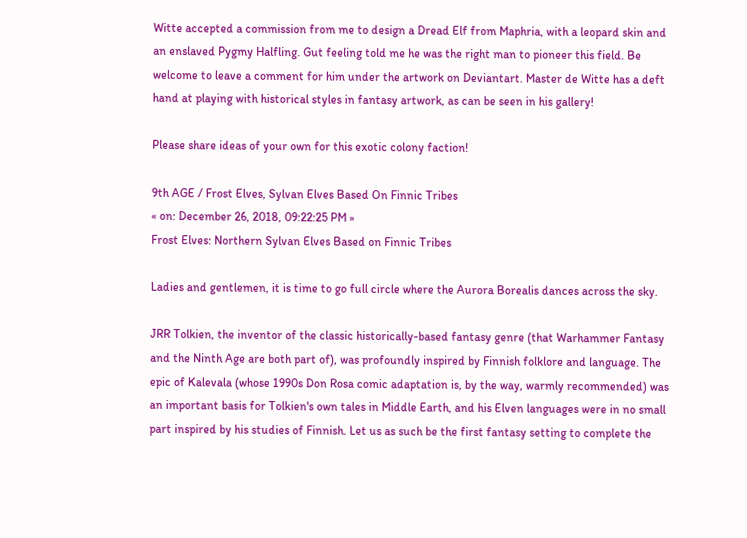Witte accepted a commission from me to design a Dread Elf from Maphria, with a leopard skin and an enslaved Pygmy Halfling. Gut feeling told me he was the right man to pioneer this field. Be welcome to leave a comment for him under the artwork on Deviantart. Master de Witte has a deft hand at playing with historical styles in fantasy artwork, as can be seen in his gallery!

Please share ideas of your own for this exotic colony faction!

9th AGE / Frost Elves, Sylvan Elves Based On Finnic Tribes
« on: December 26, 2018, 09:22:25 PM »
Frost Elves: Northern Sylvan Elves Based on Finnic Tribes

Ladies and gentlemen, it is time to go full circle where the Aurora Borealis dances across the sky.

JRR Tolkien, the inventor of the classic historically-based fantasy genre (that Warhammer Fantasy and the Ninth Age are both part of), was profoundly inspired by Finnish folklore and language. The epic of Kalevala (whose 1990s Don Rosa comic adaptation is, by the way, warmly recommended) was an important basis for Tolkien's own tales in Middle Earth, and his Elven languages were in no small part inspired by his studies of Finnish. Let us as such be the first fantasy setting to complete the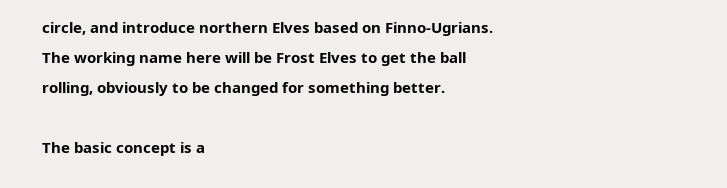circle, and introduce northern Elves based on Finno-Ugrians. The working name here will be Frost Elves to get the ball rolling, obviously to be changed for something better.

The basic concept is a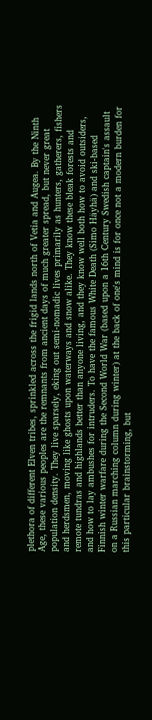plethora of different Elven tribes, sprinkled across the frigid lands north of Vetia and Augea. By the Ninth Age, these various peoples are the remnants from ancient days of much greater spread, but never great population density. They live sparsely, eking out semi-nomadic lives primarily as hunters, gatherers, fishers and herdsmen, moving like ghosts upon waterways and snow alike. They know these bleak forests and remote tundras and highlands better than anyone living, and they know well both how to avoid outsiders, and how to lay ambushes for intruders. To have the famous White Death (Simo Häyhä) and ski-based Finnish winter warfare during the Second World War (based upon a 16th Century Swedish captain's assault on a Russian marching column during winter) at the back of one's mind is for once not a modern burden for this particular brainstorming, but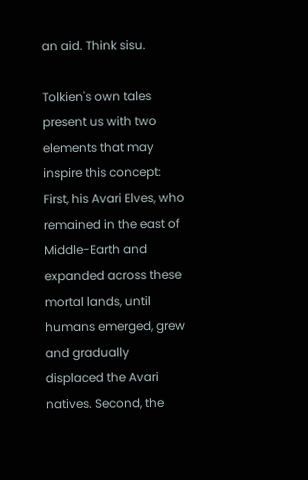an aid. Think sisu.

Tolkien's own tales present us with two elements that may inspire this concept: First, his Avari Elves, who remained in the east of Middle-Earth and expanded across these mortal lands, until humans emerged, grew and gradually displaced the Avari natives. Second, the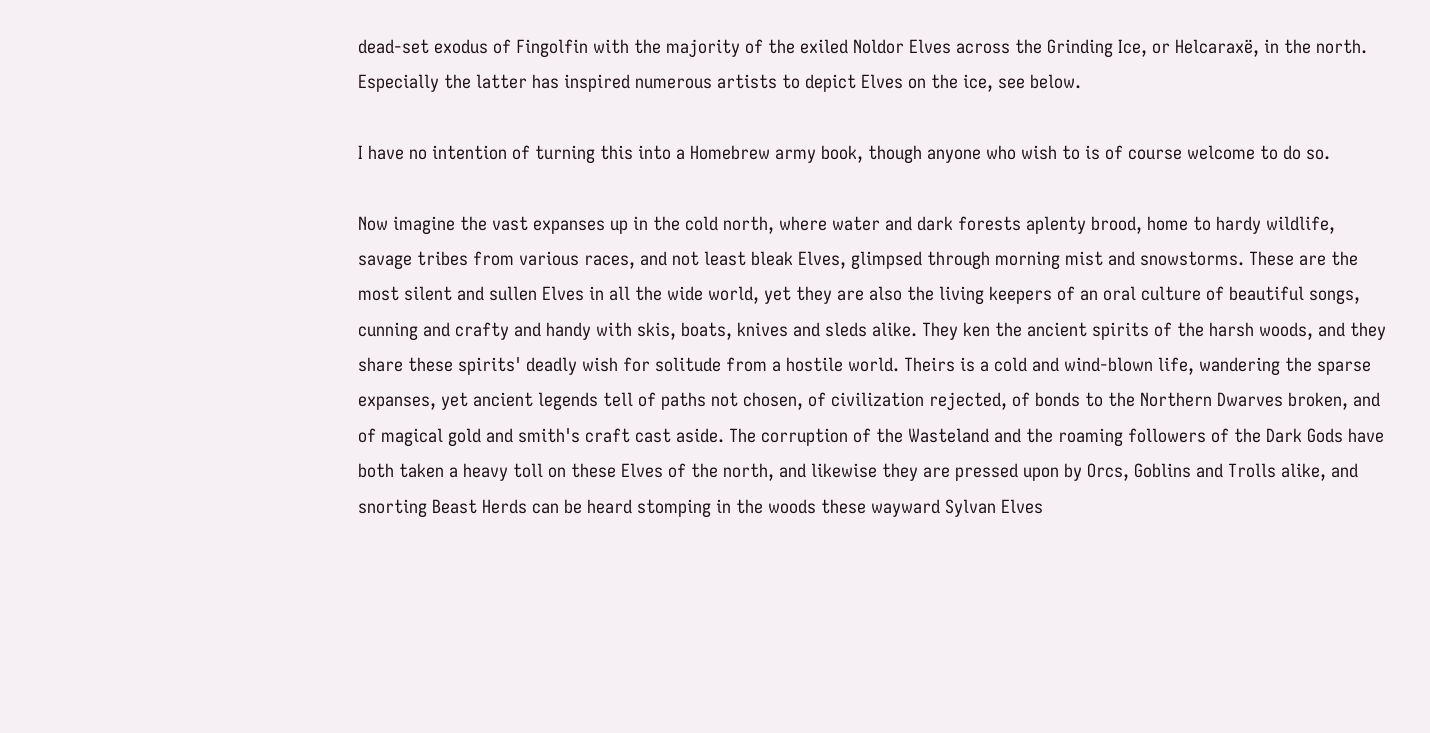dead-set exodus of Fingolfin with the majority of the exiled Noldor Elves across the Grinding Ice, or Helcaraxë, in the north. Especially the latter has inspired numerous artists to depict Elves on the ice, see below.

I have no intention of turning this into a Homebrew army book, though anyone who wish to is of course welcome to do so.

Now imagine the vast expanses up in the cold north, where water and dark forests aplenty brood, home to hardy wildlife, savage tribes from various races, and not least bleak Elves, glimpsed through morning mist and snowstorms. These are the most silent and sullen Elves in all the wide world, yet they are also the living keepers of an oral culture of beautiful songs, cunning and crafty and handy with skis, boats, knives and sleds alike. They ken the ancient spirits of the harsh woods, and they share these spirits' deadly wish for solitude from a hostile world. Theirs is a cold and wind-blown life, wandering the sparse expanses, yet ancient legends tell of paths not chosen, of civilization rejected, of bonds to the Northern Dwarves broken, and of magical gold and smith's craft cast aside. The corruption of the Wasteland and the roaming followers of the Dark Gods have both taken a heavy toll on these Elves of the north, and likewise they are pressed upon by Orcs, Goblins and Trolls alike, and snorting Beast Herds can be heard stomping in the woods these wayward Sylvan Elves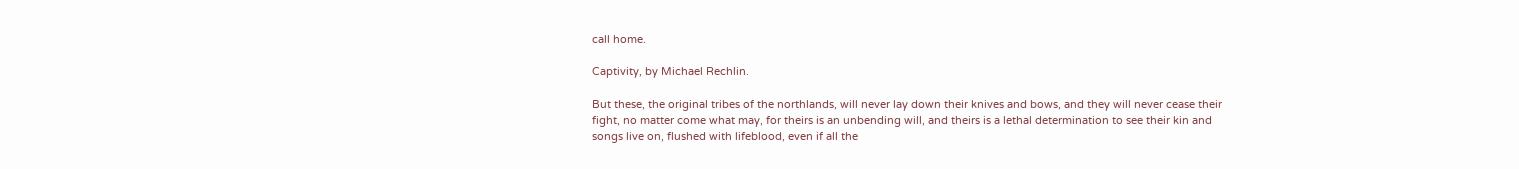call home.

Captivity, by Michael Rechlin.

But these, the original tribes of the northlands, will never lay down their knives and bows, and they will never cease their fight, no matter come what may, for theirs is an unbending will, and theirs is a lethal determination to see their kin and songs live on, flushed with lifeblood, even if all the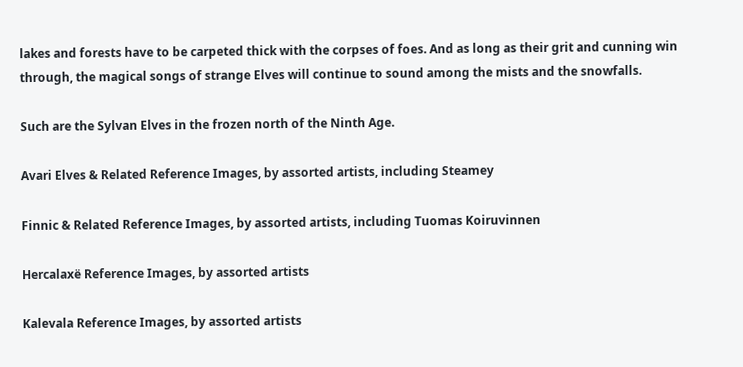lakes and forests have to be carpeted thick with the corpses of foes. And as long as their grit and cunning win through, the magical songs of strange Elves will continue to sound among the mists and the snowfalls.

Such are the Sylvan Elves in the frozen north of the Ninth Age.

Avari Elves & Related Reference Images, by assorted artists, including Steamey

Finnic & Related Reference Images, by assorted artists, including Tuomas Koiruvinnen

Hercalaxë Reference Images, by assorted artists

Kalevala Reference Images, by assorted artists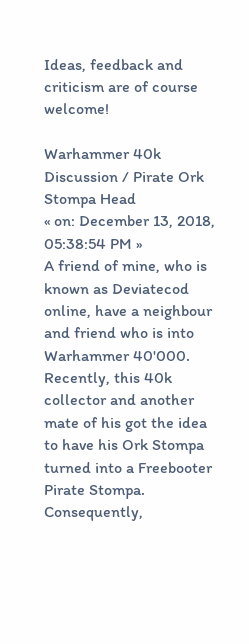Ideas, feedback and criticism are of course welcome!

Warhammer 40k Discussion / Pirate Ork Stompa Head
« on: December 13, 2018, 05:38:54 PM »
A friend of mine, who is known as Deviatecod online, have a neighbour and friend who is into Warhammer 40'000. Recently, this 40k collector and another mate of his got the idea to have his Ork Stompa turned into a Freebooter Pirate Stompa. Consequently,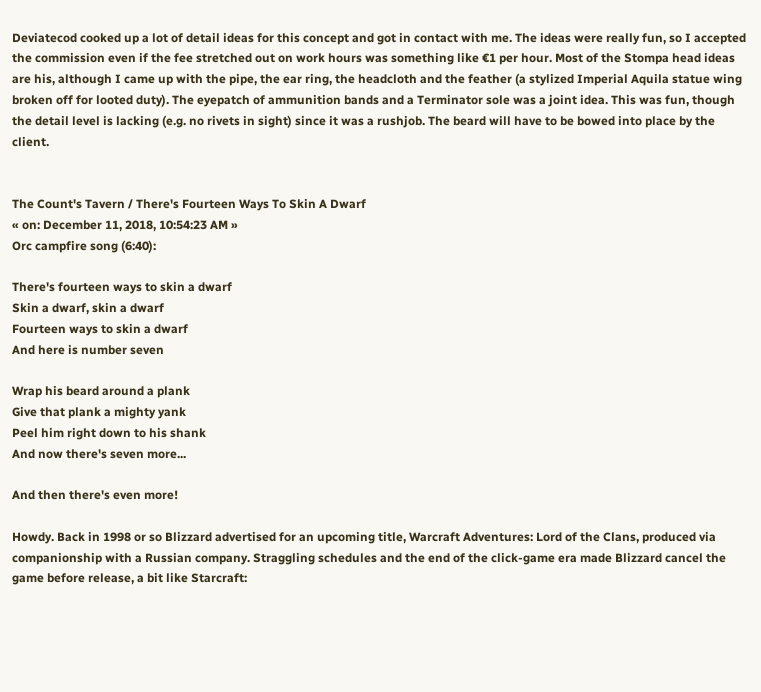Deviatecod cooked up a lot of detail ideas for this concept and got in contact with me. The ideas were really fun, so I accepted the commission even if the fee stretched out on work hours was something like €1 per hour. Most of the Stompa head ideas are his, although I came up with the pipe, the ear ring, the headcloth and the feather (a stylized Imperial Aquila statue wing broken off for looted duty). The eyepatch of ammunition bands and a Terminator sole was a joint idea. This was fun, though the detail level is lacking (e.g. no rivets in sight) since it was a rushjob. The beard will have to be bowed into place by the client.


The Count's Tavern / There's Fourteen Ways To Skin A Dwarf
« on: December 11, 2018, 10:54:23 AM »
Orc campfire song (6:40):

There's fourteen ways to skin a dwarf
Skin a dwarf, skin a dwarf
Fourteen ways to skin a dwarf
And here is number seven

Wrap his beard around a plank
Give that plank a mighty yank
Peel him right down to his shank
And now there's seven more...

And then there's even more!

Howdy. Back in 1998 or so Blizzard advertised for an upcoming title, Warcraft Adventures: Lord of the Clans, produced via companionship with a Russian company. Straggling schedules and the end of the click-game era made Blizzard cancel the game before release, a bit like Starcraft: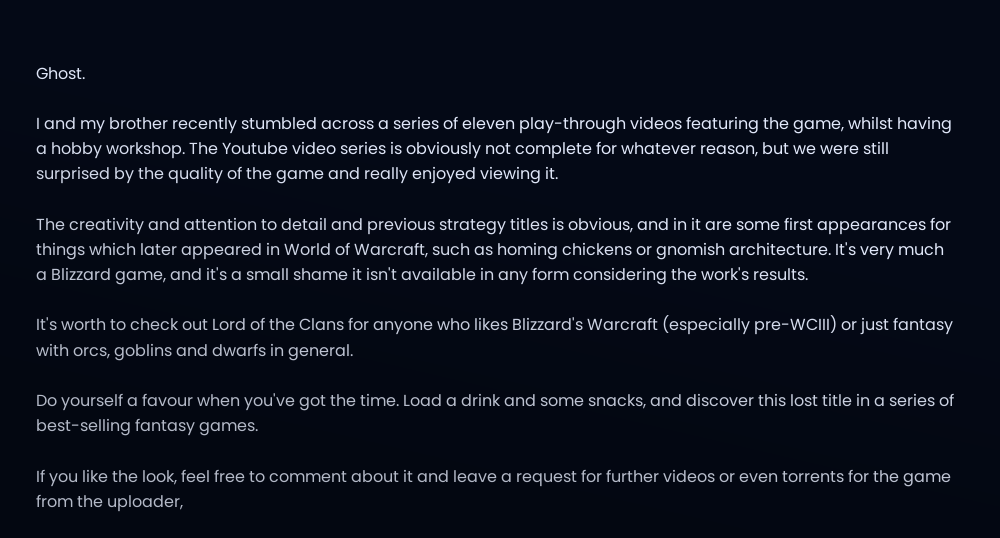Ghost.

I and my brother recently stumbled across a series of eleven play-through videos featuring the game, whilst having a hobby workshop. The Youtube video series is obviously not complete for whatever reason, but we were still surprised by the quality of the game and really enjoyed viewing it.

The creativity and attention to detail and previous strategy titles is obvious, and in it are some first appearances for things which later appeared in World of Warcraft, such as homing chickens or gnomish architecture. It's very much a Blizzard game, and it's a small shame it isn't available in any form considering the work's results.

It's worth to check out Lord of the Clans for anyone who likes Blizzard's Warcraft (especially pre-WCIII) or just fantasy with orcs, goblins and dwarfs in general.

Do yourself a favour when you've got the time. Load a drink and some snacks, and discover this lost title in a series of best-selling fantasy games.

If you like the look, feel free to comment about it and leave a request for further videos or even torrents for the game from the uploader,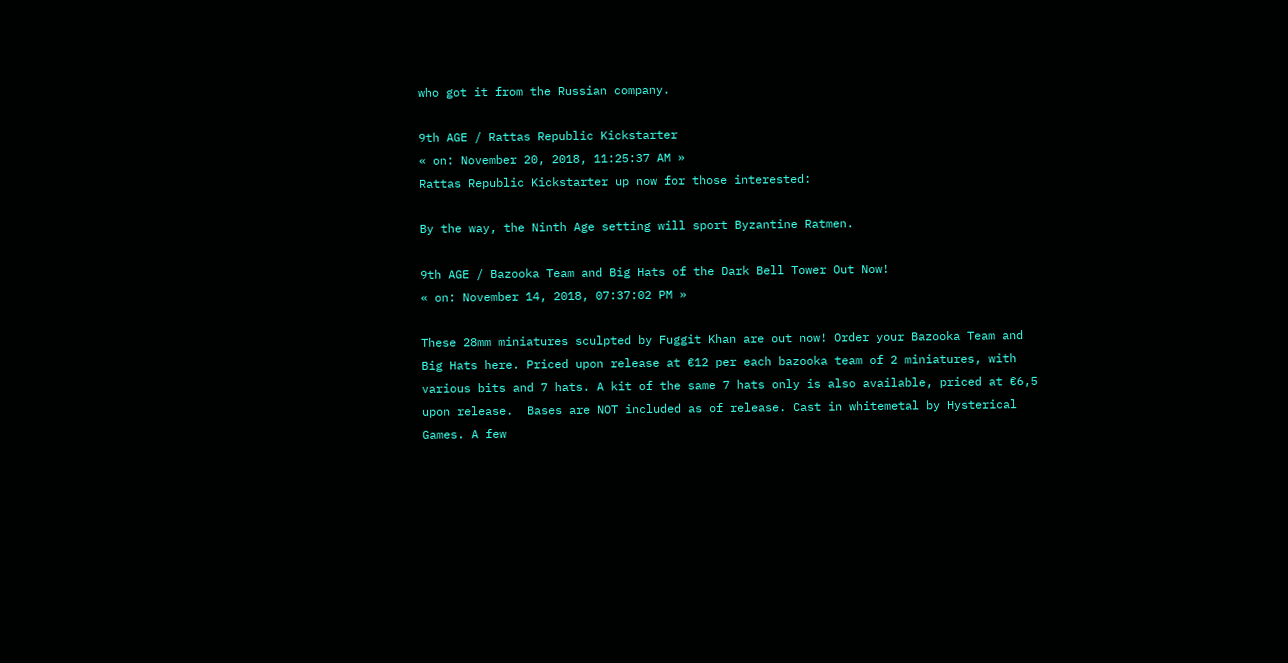who got it from the Russian company.

9th AGE / Rattas Republic Kickstarter
« on: November 20, 2018, 11:25:37 AM »
Rattas Republic Kickstarter up now for those interested:

By the way, the Ninth Age setting will sport Byzantine Ratmen.

9th AGE / Bazooka Team and Big Hats of the Dark Bell Tower Out Now!
« on: November 14, 2018, 07:37:02 PM »

These 28mm miniatures sculpted by Fuggit Khan are out now! Order your Bazooka Team and Big Hats here. Priced upon release at €12 per each bazooka team of 2 miniatures, with various bits and 7 hats. A kit of the same 7 hats only is also available, priced at €6,5 upon release.  Bases are NOT included as of release. Cast in whitemetal by Hysterical Games. A few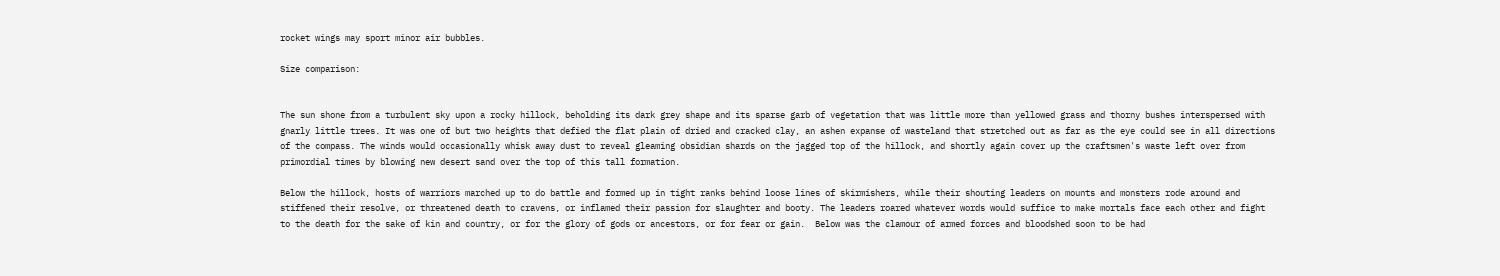rocket wings may sport minor air bubbles.

Size comparison:


The sun shone from a turbulent sky upon a rocky hillock, beholding its dark grey shape and its sparse garb of vegetation that was little more than yellowed grass and thorny bushes interspersed with gnarly little trees. It was one of but two heights that defied the flat plain of dried and cracked clay, an ashen expanse of wasteland that stretched out as far as the eye could see in all directions of the compass. The winds would occasionally whisk away dust to reveal gleaming obsidian shards on the jagged top of the hillock, and shortly again cover up the craftsmen's waste left over from primordial times by blowing new desert sand over the top of this tall formation.

Below the hillock, hosts of warriors marched up to do battle and formed up in tight ranks behind loose lines of skirmishers, while their shouting leaders on mounts and monsters rode around and stiffened their resolve, or threatened death to cravens, or inflamed their passion for slaughter and booty. The leaders roared whatever words would suffice to make mortals face each other and fight to the death for the sake of kin and country, or for the glory of gods or ancestors, or for fear or gain.  Below was the clamour of armed forces and bloodshed soon to be had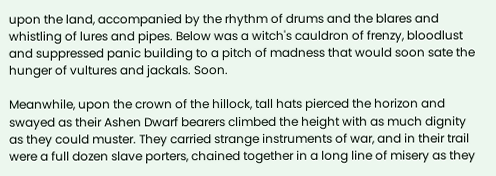upon the land, accompanied by the rhythm of drums and the blares and whistling of lures and pipes. Below was a witch's cauldron of frenzy, bloodlust and suppressed panic building to a pitch of madness that would soon sate the hunger of vultures and jackals. Soon.

Meanwhile, upon the crown of the hillock, tall hats pierced the horizon and swayed as their Ashen Dwarf bearers climbed the height with as much dignity as they could muster. They carried strange instruments of war, and in their trail were a full dozen slave porters, chained together in a long line of misery as they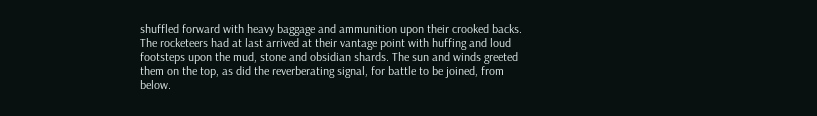shuffled forward with heavy baggage and ammunition upon their crooked backs. The rocketeers had at last arrived at their vantage point with huffing and loud footsteps upon the mud, stone and obsidian shards. The sun and winds greeted them on the top, as did the reverberating signal, for battle to be joined, from below.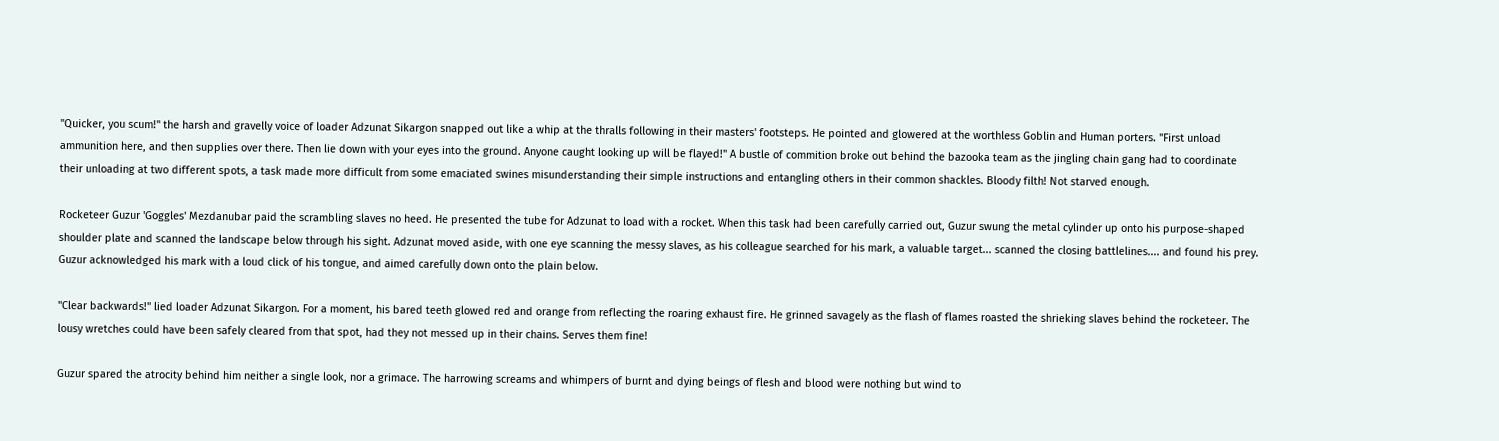"Quicker, you scum!" the harsh and gravelly voice of loader Adzunat Sikargon snapped out like a whip at the thralls following in their masters' footsteps. He pointed and glowered at the worthless Goblin and Human porters. "First unload ammunition here, and then supplies over there. Then lie down with your eyes into the ground. Anyone caught looking up will be flayed!" A bustle of commition broke out behind the bazooka team as the jingling chain gang had to coordinate their unloading at two different spots, a task made more difficult from some emaciated swines misunderstanding their simple instructions and entangling others in their common shackles. Bloody filth! Not starved enough.

Rocketeer Guzur 'Goggles' Mezdanubar paid the scrambling slaves no heed. He presented the tube for Adzunat to load with a rocket. When this task had been carefully carried out, Guzur swung the metal cylinder up onto his purpose-shaped shoulder plate and scanned the landscape below through his sight. Adzunat moved aside, with one eye scanning the messy slaves, as his colleague searched for his mark, a valuable target... scanned the closing battlelines.... and found his prey. Guzur acknowledged his mark with a loud click of his tongue, and aimed carefully down onto the plain below.

"Clear backwards!" lied loader Adzunat Sikargon. For a moment, his bared teeth glowed red and orange from reflecting the roaring exhaust fire. He grinned savagely as the flash of flames roasted the shrieking slaves behind the rocketeer. The lousy wretches could have been safely cleared from that spot, had they not messed up in their chains. Serves them fine!

Guzur spared the atrocity behind him neither a single look, nor a grimace. The harrowing screams and whimpers of burnt and dying beings of flesh and blood were nothing but wind to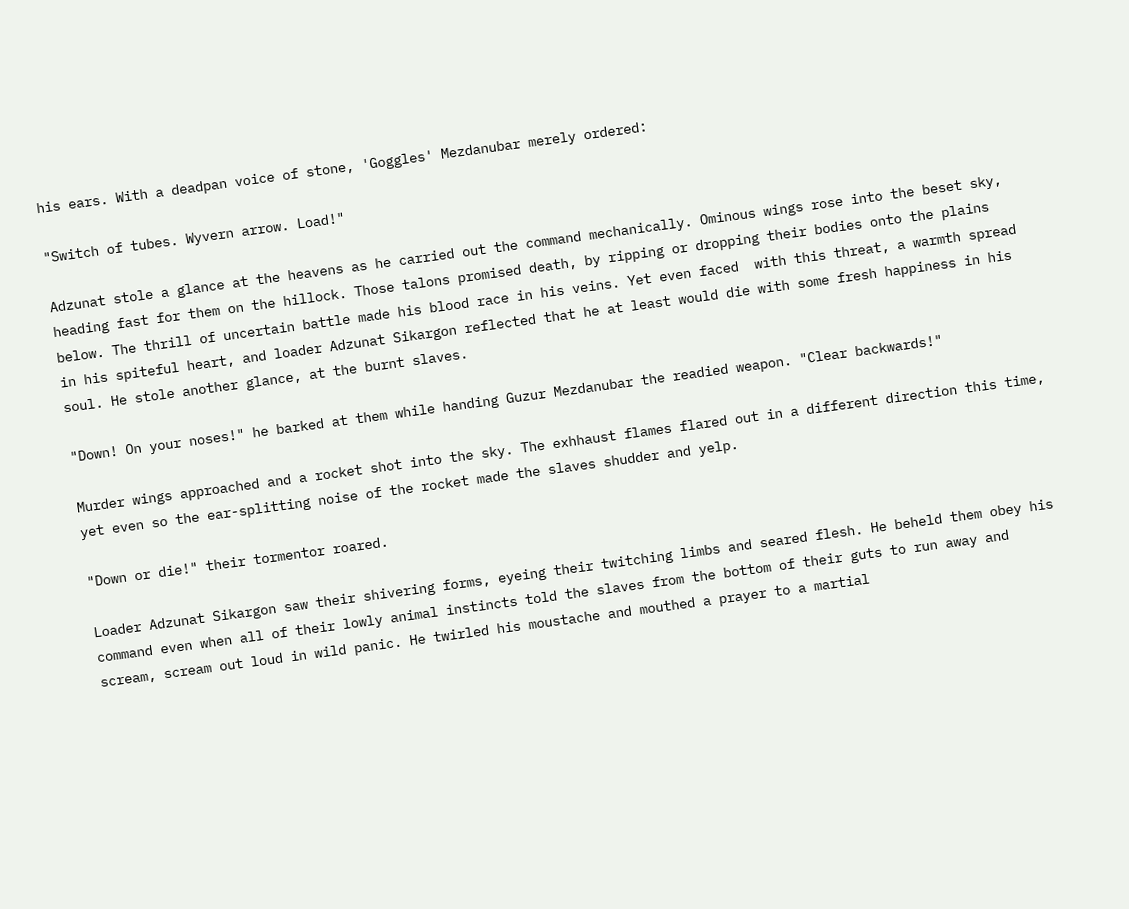his ears. With a deadpan voice of stone, 'Goggles' Mezdanubar merely ordered:

"Switch of tubes. Wyvern arrow. Load!"

Adzunat stole a glance at the heavens as he carried out the command mechanically. Ominous wings rose into the beset sky, heading fast for them on the hillock. Those talons promised death, by ripping or dropping their bodies onto the plains below. The thrill of uncertain battle made his blood race in his veins. Yet even faced  with this threat, a warmth spread in his spiteful heart, and loader Adzunat Sikargon reflected that he at least would die with some fresh happiness in his soul. He stole another glance, at the burnt slaves.

"Down! On your noses!" he barked at them while handing Guzur Mezdanubar the readied weapon. "Clear backwards!"

Murder wings approached and a rocket shot into the sky. The exhhaust flames flared out in a different direction this time, yet even so the ear-splitting noise of the rocket made the slaves shudder and yelp.

"Down or die!" their tormentor roared.

Loader Adzunat Sikargon saw their shivering forms, eyeing their twitching limbs and seared flesh. He beheld them obey his command even when all of their lowly animal instincts told the slaves from the bottom of their guts to run away and scream, scream out loud in wild panic. He twirled his moustache and mouthed a prayer to a martial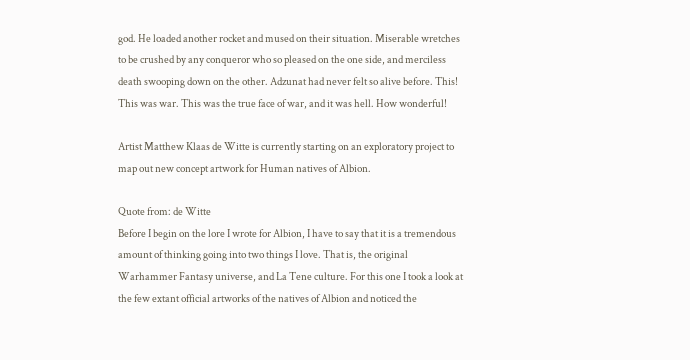god. He loaded another rocket and mused on their situation. Miserable wretches to be crushed by any conqueror who so pleased on the one side, and merciless death swooping down on the other. Adzunat had never felt so alive before. This! This was war. This was the true face of war, and it was hell. How wonderful!

Artist Matthew Klaas de Witte is currently starting on an exploratory project to map out new concept artwork for Human natives of Albion.

Quote from: de Witte
Before I begin on the lore I wrote for Albion, I have to say that it is a tremendous amount of thinking going into two things I love. That is, the original Warhammer Fantasy universe, and La Tene culture. For this one I took a look at the few extant official artworks of the natives of Albion and noticed the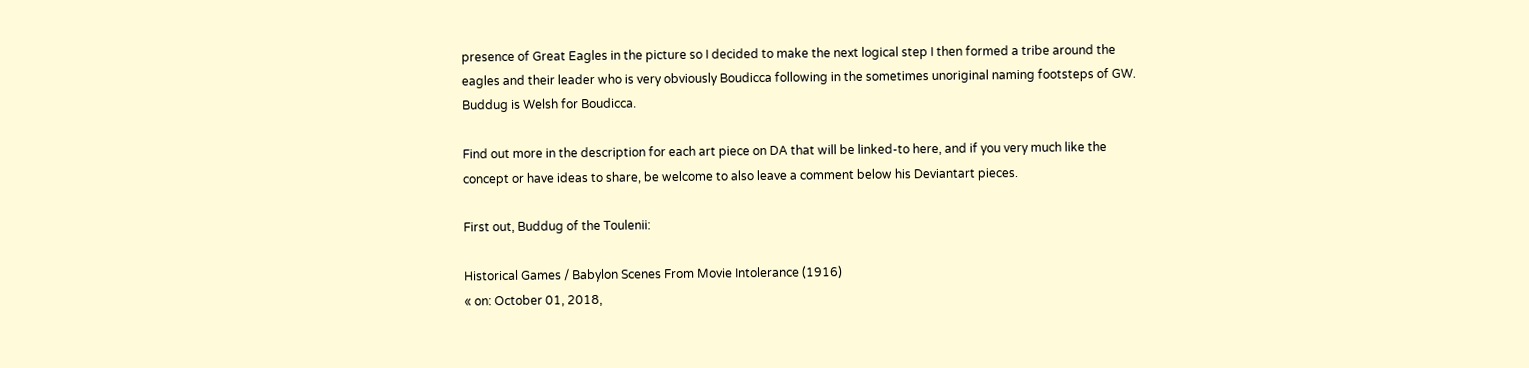presence of Great Eagles in the picture so I decided to make the next logical step I then formed a tribe around the eagles and their leader who is very obviously Boudicca following in the sometimes unoriginal naming footsteps of GW. Buddug is Welsh for Boudicca.

Find out more in the description for each art piece on DA that will be linked-to here, and if you very much like the concept or have ideas to share, be welcome to also leave a comment below his Deviantart pieces.

First out, Buddug of the Toulenii:

Historical Games / Babylon Scenes From Movie Intolerance (1916)
« on: October 01, 2018,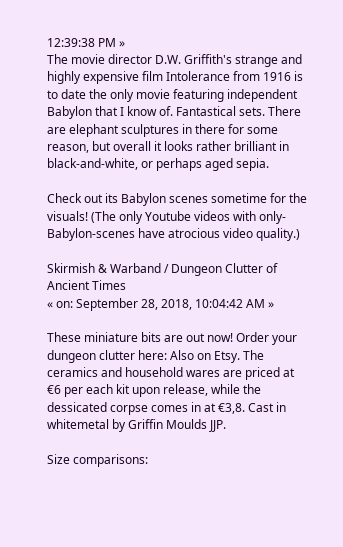12:39:38 PM »
The movie director D.W. Griffith's strange and highly expensive film Intolerance from 1916 is to date the only movie featuring independent Babylon that I know of. Fantastical sets. There are elephant sculptures in there for some reason, but overall it looks rather brilliant in black-and-white, or perhaps aged sepia.

Check out its Babylon scenes sometime for the visuals! (The only Youtube videos with only-Babylon-scenes have atrocious video quality.)

Skirmish & Warband / Dungeon Clutter of Ancient Times
« on: September 28, 2018, 10:04:42 AM »

These miniature bits are out now! Order your dungeon clutter here: Also on Etsy. The ceramics and household wares are priced at €6 per each kit upon release, while the dessicated corpse comes in at €3,8. Cast in whitemetal by Griffin Moulds JJP.

Size comparisons: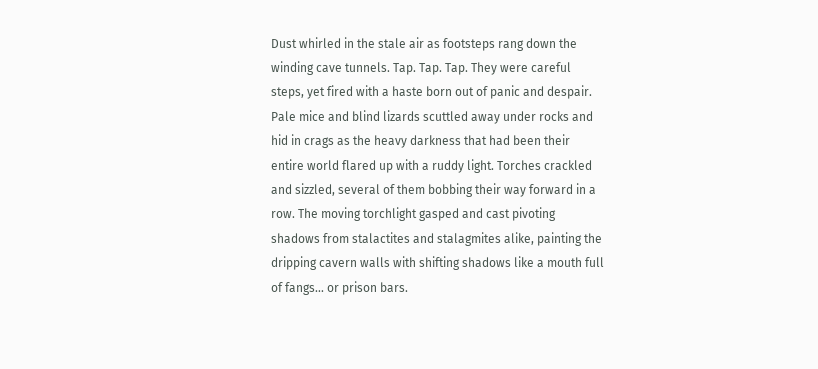Dust whirled in the stale air as footsteps rang down the winding cave tunnels. Tap. Tap. Tap. They were careful steps, yet fired with a haste born out of panic and despair. Pale mice and blind lizards scuttled away under rocks and hid in crags as the heavy darkness that had been their entire world flared up with a ruddy light. Torches crackled and sizzled, several of them bobbing their way forward in a row. The moving torchlight gasped and cast pivoting shadows from stalactites and stalagmites alike, painting the dripping cavern walls with shifting shadows like a mouth full of fangs... or prison bars.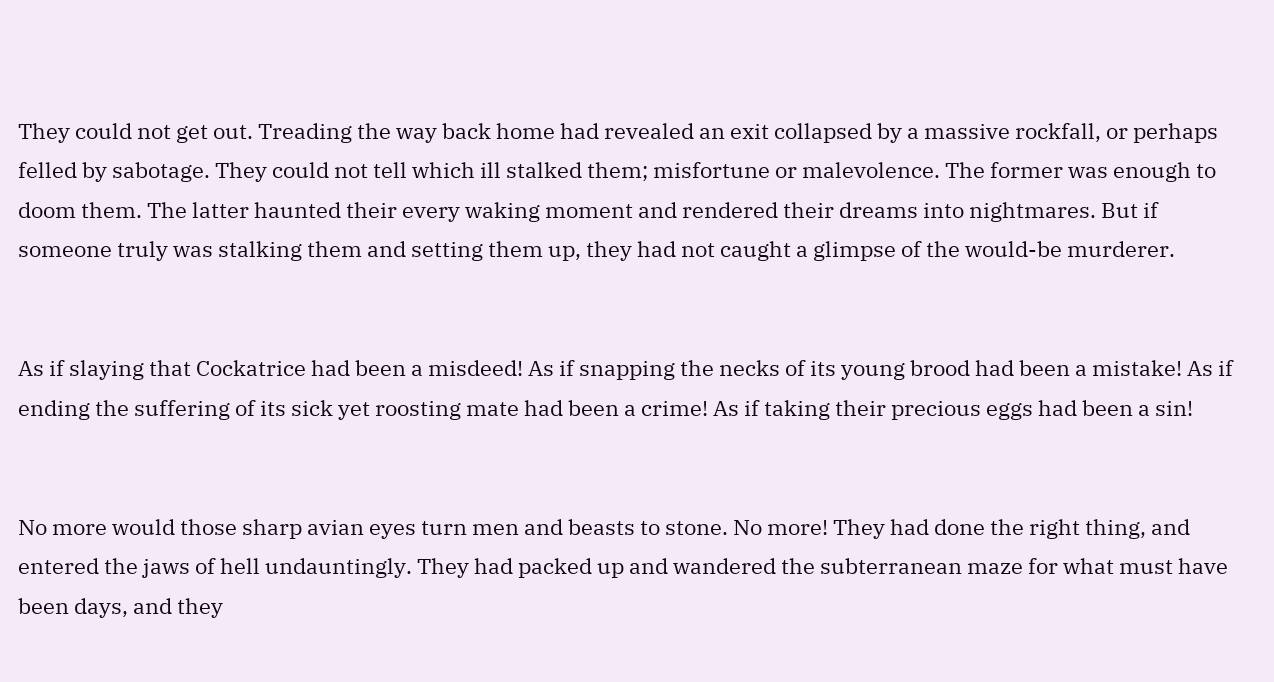They could not get out. Treading the way back home had revealed an exit collapsed by a massive rockfall, or perhaps felled by sabotage. They could not tell which ill stalked them; misfortune or malevolence. The former was enough to doom them. The latter haunted their every waking moment and rendered their dreams into nightmares. But if someone truly was stalking them and setting them up, they had not caught a glimpse of the would-be murderer.


As if slaying that Cockatrice had been a misdeed! As if snapping the necks of its young brood had been a mistake! As if ending the suffering of its sick yet roosting mate had been a crime! As if taking their precious eggs had been a sin!


No more would those sharp avian eyes turn men and beasts to stone. No more! They had done the right thing, and entered the jaws of hell undauntingly. They had packed up and wandered the subterranean maze for what must have been days, and they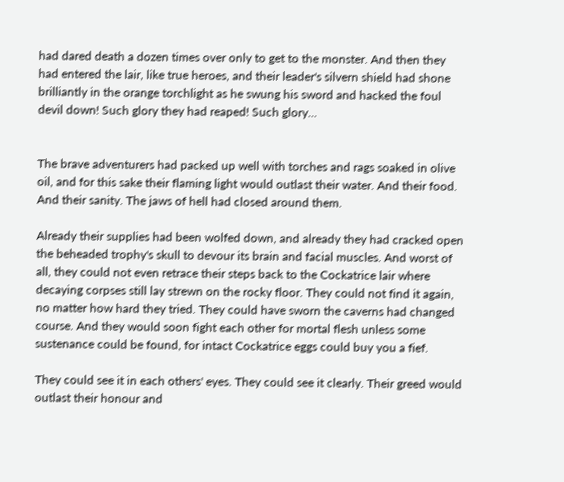had dared death a dozen times over only to get to the monster. And then they had entered the lair, like true heroes, and their leader's silvern shield had shone brilliantly in the orange torchlight as he swung his sword and hacked the foul devil down! Such glory they had reaped! Such glory...


The brave adventurers had packed up well with torches and rags soaked in olive oil, and for this sake their flaming light would outlast their water. And their food. And their sanity. The jaws of hell had closed around them.

Already their supplies had been wolfed down, and already they had cracked open the beheaded trophy's skull to devour its brain and facial muscles. And worst of all, they could not even retrace their steps back to the Cockatrice lair where decaying corpses still lay strewn on the rocky floor. They could not find it again, no matter how hard they tried. They could have sworn the caverns had changed course. And they would soon fight each other for mortal flesh unless some sustenance could be found, for intact Cockatrice eggs could buy you a fief.

They could see it in each others' eyes. They could see it clearly. Their greed would outlast their honour and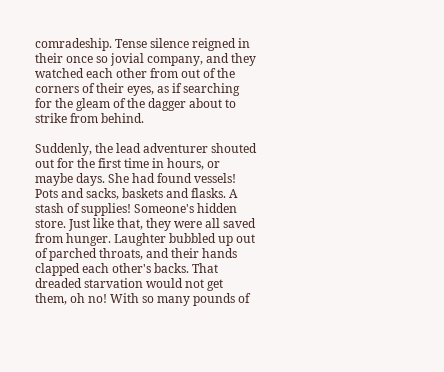comradeship. Tense silence reigned in their once so jovial company, and they watched each other from out of the corners of their eyes, as if searching for the gleam of the dagger about to strike from behind.

Suddenly, the lead adventurer shouted out for the first time in hours, or maybe days. She had found vessels! Pots and sacks, baskets and flasks. A stash of supplies! Someone's hidden store. Just like that, they were all saved from hunger. Laughter bubbled up out of parched throats, and their hands clapped each other's backs. That dreaded starvation would not get them, oh no! With so many pounds of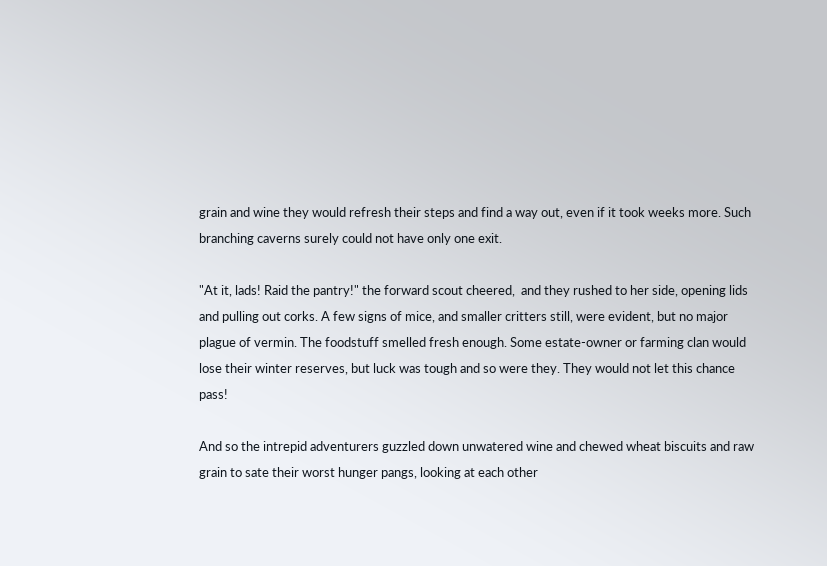grain and wine they would refresh their steps and find a way out, even if it took weeks more. Such branching caverns surely could not have only one exit.

"At it, lads! Raid the pantry!" the forward scout cheered,  and they rushed to her side, opening lids and pulling out corks. A few signs of mice, and smaller critters still, were evident, but no major plague of vermin. The foodstuff smelled fresh enough. Some estate-owner or farming clan would lose their winter reserves, but luck was tough and so were they. They would not let this chance pass!

And so the intrepid adventurers guzzled down unwatered wine and chewed wheat biscuits and raw grain to sate their worst hunger pangs, looking at each other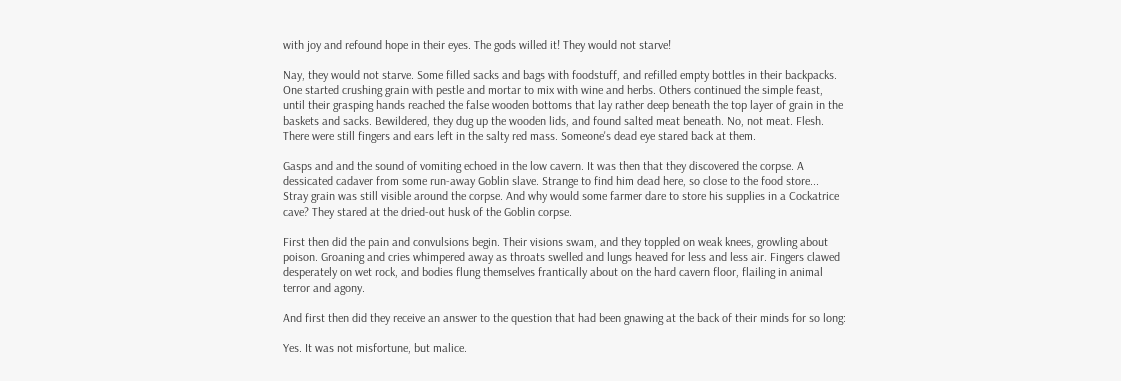with joy and refound hope in their eyes. The gods willed it! They would not starve!

Nay, they would not starve. Some filled sacks and bags with foodstuff, and refilled empty bottles in their backpacks. One started crushing grain with pestle and mortar to mix with wine and herbs. Others continued the simple feast, until their grasping hands reached the false wooden bottoms that lay rather deep beneath the top layer of grain in the baskets and sacks. Bewildered, they dug up the wooden lids, and found salted meat beneath. No, not meat. Flesh. There were still fingers and ears left in the salty red mass. Someone's dead eye stared back at them.

Gasps and and the sound of vomiting echoed in the low cavern. It was then that they discovered the corpse. A dessicated cadaver from some run-away Goblin slave. Strange to find him dead here, so close to the food store... Stray grain was still visible around the corpse. And why would some farmer dare to store his supplies in a Cockatrice cave? They stared at the dried-out husk of the Goblin corpse.

First then did the pain and convulsions begin. Their visions swam, and they toppled on weak knees, growling about poison. Groaning and cries whimpered away as throats swelled and lungs heaved for less and less air. Fingers clawed desperately on wet rock, and bodies flung themselves frantically about on the hard cavern floor, flailing in animal terror and agony.

And first then did they receive an answer to the question that had been gnawing at the back of their minds for so long:

Yes. It was not misfortune, but malice.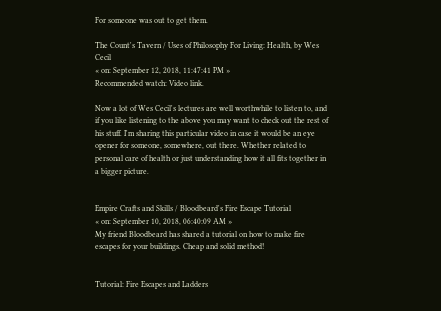For someone was out to get them.

The Count's Tavern / Uses of Philosophy For Living: Health, by Wes Cecil
« on: September 12, 2018, 11:47:41 PM »
Recommended watch: Video link.

Now a lot of Wes Cecil's lectures are well worthwhile to listen to, and if you like listening to the above you may want to check out the rest of his stuff. I'm sharing this particular video in case it would be an eye opener for someone, somewhere, out there. Whether related to personal care of health or just understanding how it all fits together in a bigger picture.


Empire Crafts and Skills / Bloodbeard's Fire Escape Tutorial
« on: September 10, 2018, 06:40:09 AM »
My friend Bloodbeard has shared a tutorial on how to make fire escapes for your buildings. Cheap and solid method!


Tutorial: Fire Escapes and Ladders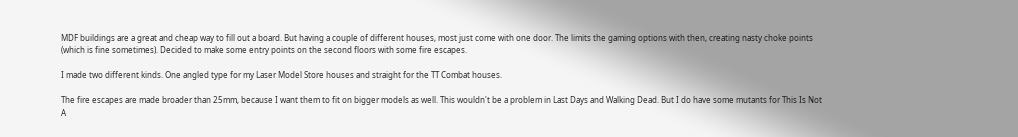MDF buildings are a great and cheap way to fill out a board. But having a couple of different houses, most just come with one door. The limits the gaming options with then, creating nasty choke points (which is fine sometimes). Decided to make some entry points on the second floors with some fire escapes.

I made two different kinds. One angled type for my Laser Model Store houses and straight for the TT Combat houses.

The fire escapes are made broader than 25mm, because I want them to fit on bigger models as well. This wouldn't be a problem in Last Days and Walking Dead. But I do have some mutants for This Is Not A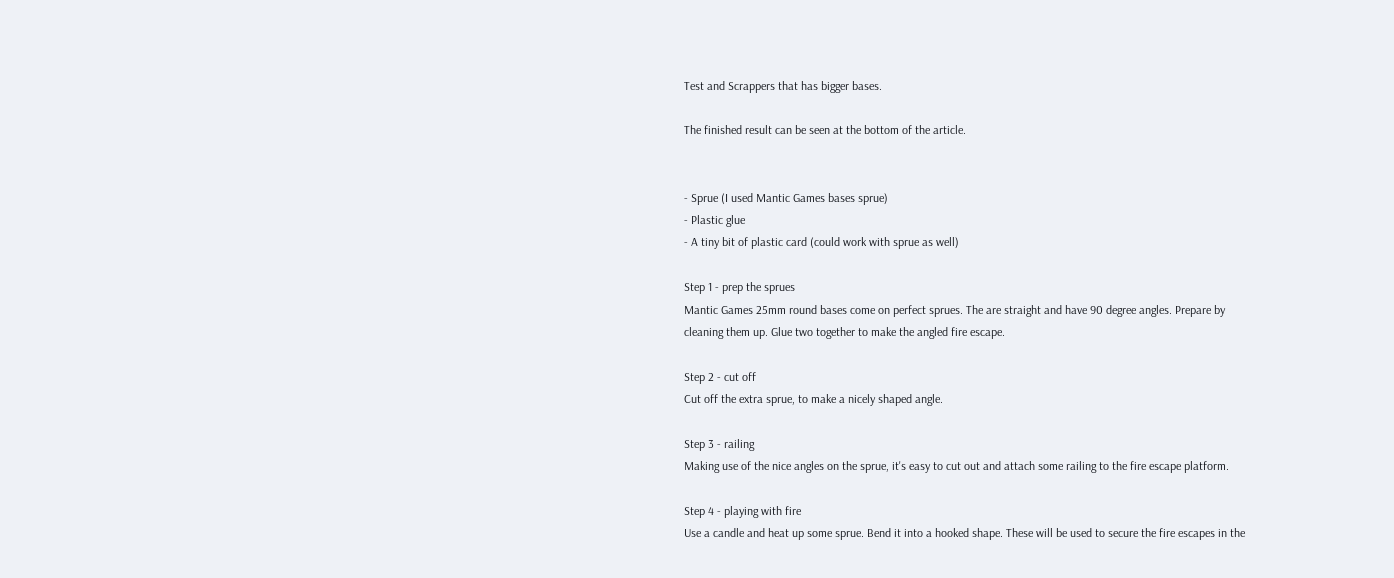Test and Scrappers that has bigger bases.

The finished result can be seen at the bottom of the article.


- Sprue (I used Mantic Games bases sprue)
- Plastic glue
- A tiny bit of plastic card (could work with sprue as well)

Step 1 - prep the sprues
Mantic Games 25mm round bases come on perfect sprues. The are straight and have 90 degree angles. Prepare by cleaning them up. Glue two together to make the angled fire escape.

Step 2 - cut off
Cut off the extra sprue, to make a nicely shaped angle.

Step 3 - railing
Making use of the nice angles on the sprue, it's easy to cut out and attach some railing to the fire escape platform.

Step 4 - playing with fire
Use a candle and heat up some sprue. Bend it into a hooked shape. These will be used to secure the fire escapes in the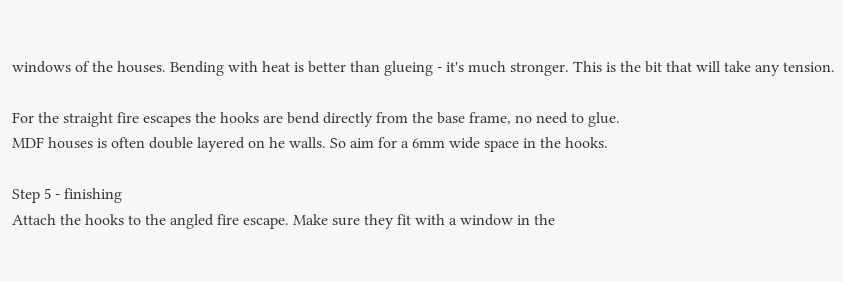windows of the houses. Bending with heat is better than glueing - it's much stronger. This is the bit that will take any tension.

For the straight fire escapes the hooks are bend directly from the base frame, no need to glue.
MDF houses is often double layered on he walls. So aim for a 6mm wide space in the hooks.

Step 5 - finishing
Attach the hooks to the angled fire escape. Make sure they fit with a window in the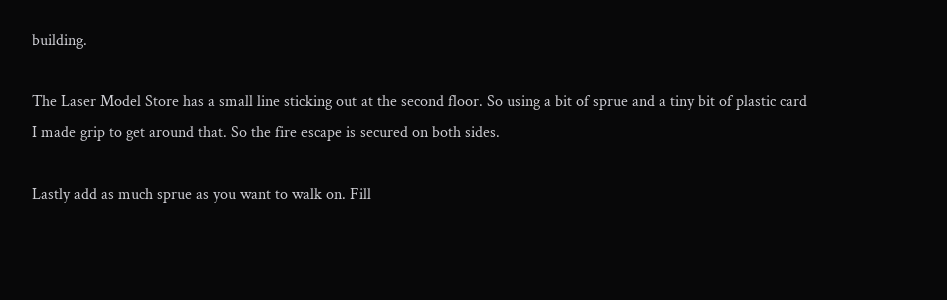building.

The Laser Model Store has a small line sticking out at the second floor. So using a bit of sprue and a tiny bit of plastic card I made grip to get around that. So the fire escape is secured on both sides.

Lastly add as much sprue as you want to walk on. Fill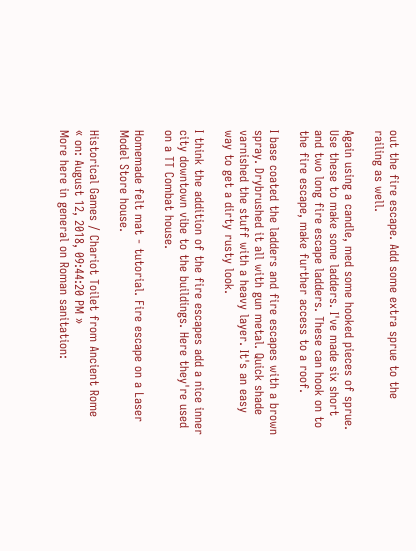out the fire escape. Add some extra sprue to the railing as well.

Again using a candle, med some hooked pieces of sprue. Use these to make some ladders. I've made six short and two long fire escape ladders. These can hook on to the fire escape, make further access to a roof.

I base coated the ladders and fire escapes with a brown spray. Drybrushed it all with gun metal. Quick shade varnished the stuff with a heavy layer. It's an easy way to get a dirty rusty look.

I think the addition of the fire escapes add a nice inner city downtown vibe to the buildings. Here they're used on a TT Combat house.

Homemade felt mat - tutorial. Fire escape on a Laser Model Store house.

Historical Games / Chariot Toilet from Ancient Rome
« on: August 12, 2018, 09:44:20 PM »
More here in general on Roman sanitation: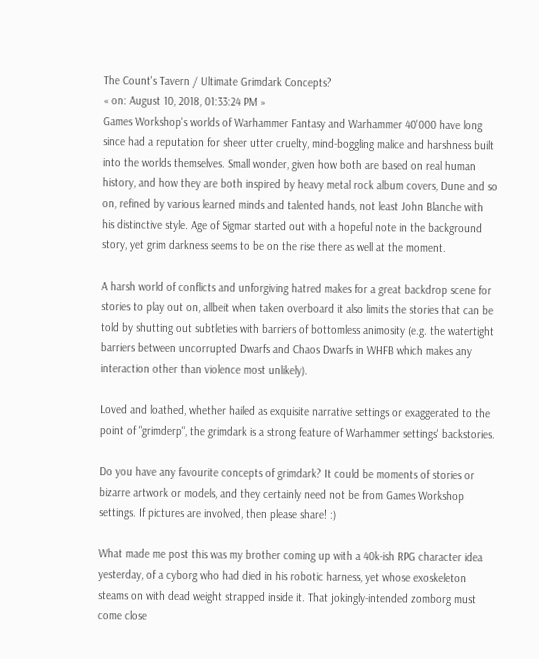The Count's Tavern / Ultimate Grimdark Concepts?
« on: August 10, 2018, 01:33:24 PM »
Games Workshop's worlds of Warhammer Fantasy and Warhammer 40'000 have long since had a reputation for sheer utter cruelty, mind-boggling malice and harshness built into the worlds themselves. Small wonder, given how both are based on real human history, and how they are both inspired by heavy metal rock album covers, Dune and so on, refined by various learned minds and talented hands, not least John Blanche with his distinctive style. Age of Sigmar started out with a hopeful note in the background story, yet grim darkness seems to be on the rise there as well at the moment.

A harsh world of conflicts and unforgiving hatred makes for a great backdrop scene for stories to play out on, allbeit when taken overboard it also limits the stories that can be told by shutting out subtleties with barriers of bottomless animosity (e.g. the watertight barriers between uncorrupted Dwarfs and Chaos Dwarfs in WHFB which makes any interaction other than violence most unlikely).

Loved and loathed, whether hailed as exquisite narrative settings or exaggerated to the point of "grimderp", the grimdark is a strong feature of Warhammer settings' backstories.

Do you have any favourite concepts of grimdark? It could be moments of stories or bizarre artwork or models, and they certainly need not be from Games Workshop settings. If pictures are involved, then please share! :)

What made me post this was my brother coming up with a 40k-ish RPG character idea yesterday, of a cyborg who had died in his robotic harness, yet whose exoskeleton steams on with dead weight strapped inside it. That jokingly-intended zomborg must come close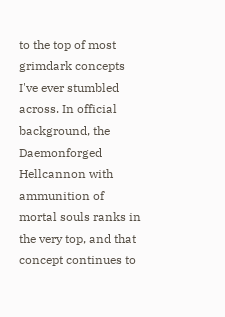to the top of most grimdark concepts I've ever stumbled across. In official background, the Daemonforged Hellcannon with ammunition of mortal souls ranks in the very top, and that concept continues to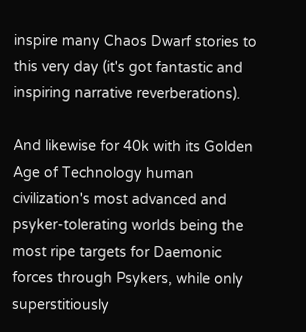inspire many Chaos Dwarf stories to this very day (it's got fantastic and inspiring narrative reverberations).

And likewise for 40k with its Golden Age of Technology human civilization's most advanced and psyker-tolerating worlds being the most ripe targets for Daemonic forces through Psykers, while only superstitiously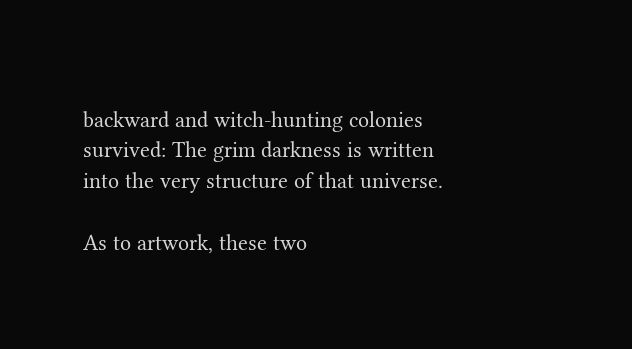backward and witch-hunting colonies survived: The grim darkness is written into the very structure of that universe.

As to artwork, these two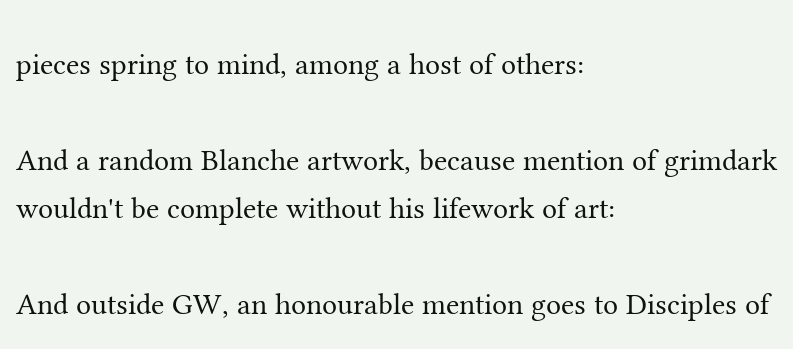pieces spring to mind, among a host of others:

And a random Blanche artwork, because mention of grimdark wouldn't be complete without his lifework of art:

And outside GW, an honourable mention goes to Disciples of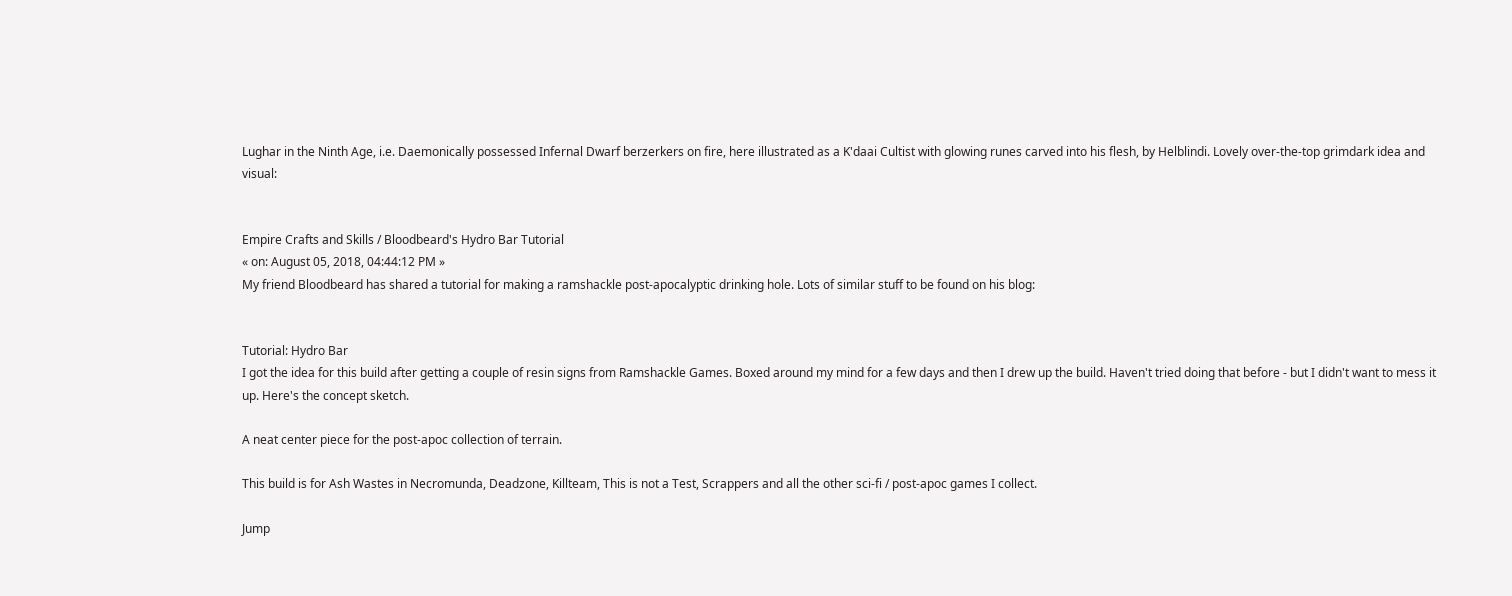Lughar in the Ninth Age, i.e. Daemonically possessed Infernal Dwarf berzerkers on fire, here illustrated as a K'daai Cultist with glowing runes carved into his flesh, by Helblindi. Lovely over-the-top grimdark idea and visual:


Empire Crafts and Skills / Bloodbeard's Hydro Bar Tutorial
« on: August 05, 2018, 04:44:12 PM »
My friend Bloodbeard has shared a tutorial for making a ramshackle post-apocalyptic drinking hole. Lots of similar stuff to be found on his blog:


Tutorial: Hydro Bar
I got the idea for this build after getting a couple of resin signs from Ramshackle Games. Boxed around my mind for a few days and then I drew up the build. Haven't tried doing that before - but I didn't want to mess it up. Here's the concept sketch.

A neat center piece for the post-apoc collection of terrain.

This build is for Ash Wastes in Necromunda, Deadzone, Killteam, This is not a Test, Scrappers and all the other sci-fi / post-apoc games I collect.

Jump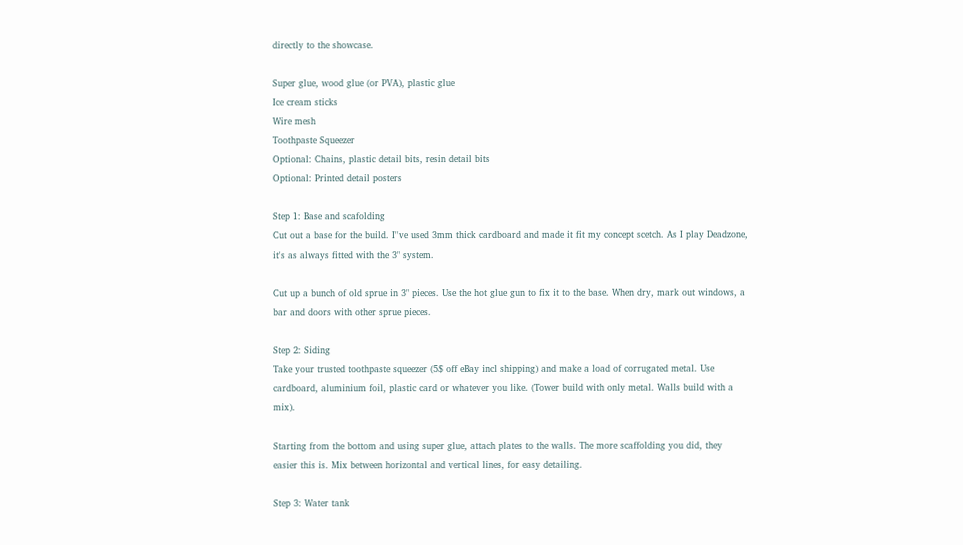directly to the showcase.

Super glue, wood glue (or PVA), plastic glue
Ice cream sticks
Wire mesh
Toothpaste Squeezer
Optional: Chains, plastic detail bits, resin detail bits
Optional: Printed detail posters

Step 1: Base and scafolding
Cut out a base for the build. I''ve used 3mm thick cardboard and made it fit my concept scetch. As I play Deadzone, it's as always fitted with the 3" system.

Cut up a bunch of old sprue in 3" pieces. Use the hot glue gun to fix it to the base. When dry, mark out windows, a bar and doors with other sprue pieces.

Step 2: Siding
Take your trusted toothpaste squeezer (5$ off eBay incl shipping) and make a load of corrugated metal. Use cardboard, aluminium foil, plastic card or whatever you like. (Tower build with only metal. Walls build with a mix).

Starting from the bottom and using super glue, attach plates to the walls. The more scaffolding you did, they easier this is. Mix between horizontal and vertical lines, for easy detailing.

Step 3: Water tank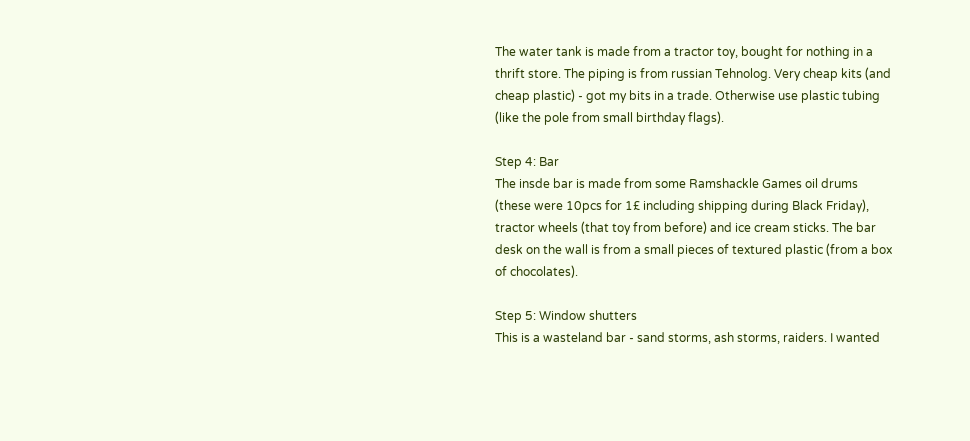The water tank is made from a tractor toy, bought for nothing in a thrift store. The piping is from russian Tehnolog. Very cheap kits (and cheap plastic) - got my bits in a trade. Otherwise use plastic tubing (like the pole from small birthday flags).

Step 4: Bar
The insde bar is made from some Ramshackle Games oil drums (these were 10pcs for 1£ including shipping during Black Friday), tractor wheels (that toy from before) and ice cream sticks. The bar desk on the wall is from a small pieces of textured plastic (from a box of chocolates).

Step 5: Window shutters
This is a wasteland bar - sand storms, ash storms, raiders. I wanted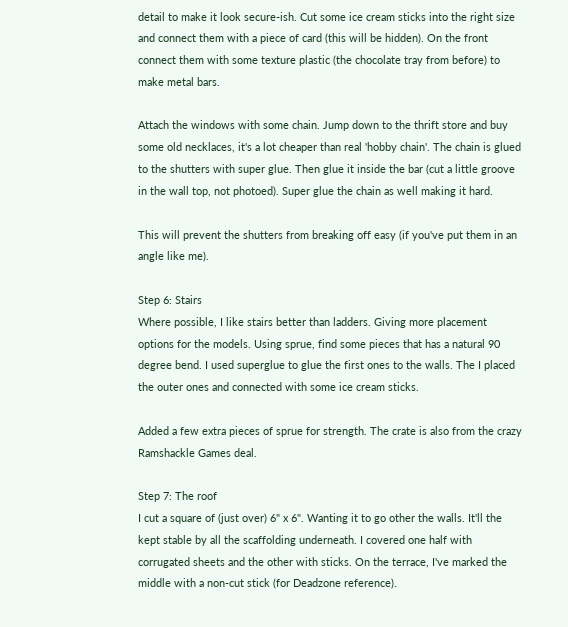detail to make it look secure-ish. Cut some ice cream sticks into the right size and connect them with a piece of card (this will be hidden). On the front connect them with some texture plastic (the chocolate tray from before) to make metal bars.

Attach the windows with some chain. Jump down to the thrift store and buy some old necklaces, it's a lot cheaper than real 'hobby chain'. The chain is glued to the shutters with super glue. Then glue it inside the bar (cut a little groove in the wall top, not photoed). Super glue the chain as well making it hard.

This will prevent the shutters from breaking off easy (if you've put them in an angle like me).

Step 6: Stairs
Where possible, I like stairs better than ladders. Giving more placement options for the models. Using sprue, find some pieces that has a natural 90 degree bend. I used superglue to glue the first ones to the walls. The I placed the outer ones and connected with some ice cream sticks.

Added a few extra pieces of sprue for strength. The crate is also from the crazy Ramshackle Games deal.

Step 7: The roof
I cut a square of (just over) 6" x 6". Wanting it to go other the walls. It'll the kept stable by all the scaffolding underneath. I covered one half with corrugated sheets and the other with sticks. On the terrace, I've marked the middle with a non-cut stick (for Deadzone reference).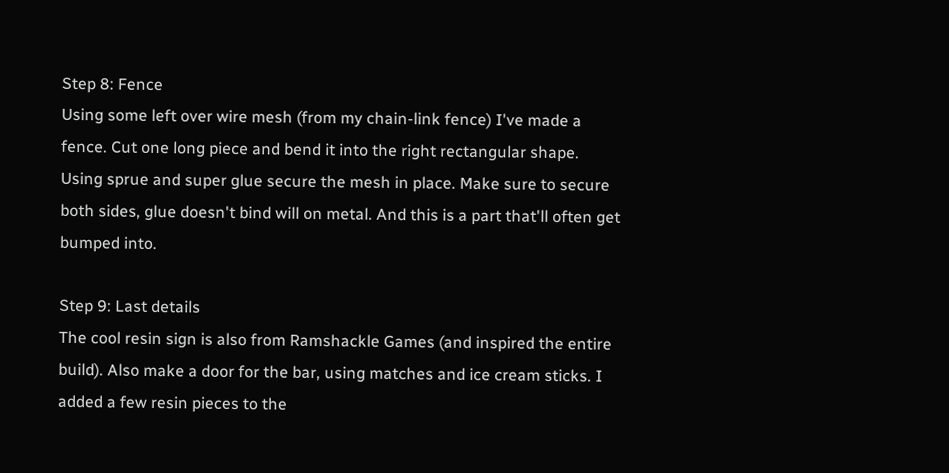Step 8: Fence
Using some left over wire mesh (from my chain-link fence) I've made a fence. Cut one long piece and bend it into the right rectangular shape. Using sprue and super glue secure the mesh in place. Make sure to secure both sides, glue doesn't bind will on metal. And this is a part that'll often get bumped into.

Step 9: Last details
The cool resin sign is also from Ramshackle Games (and inspired the entire build). Also make a door for the bar, using matches and ice cream sticks. I added a few resin pieces to the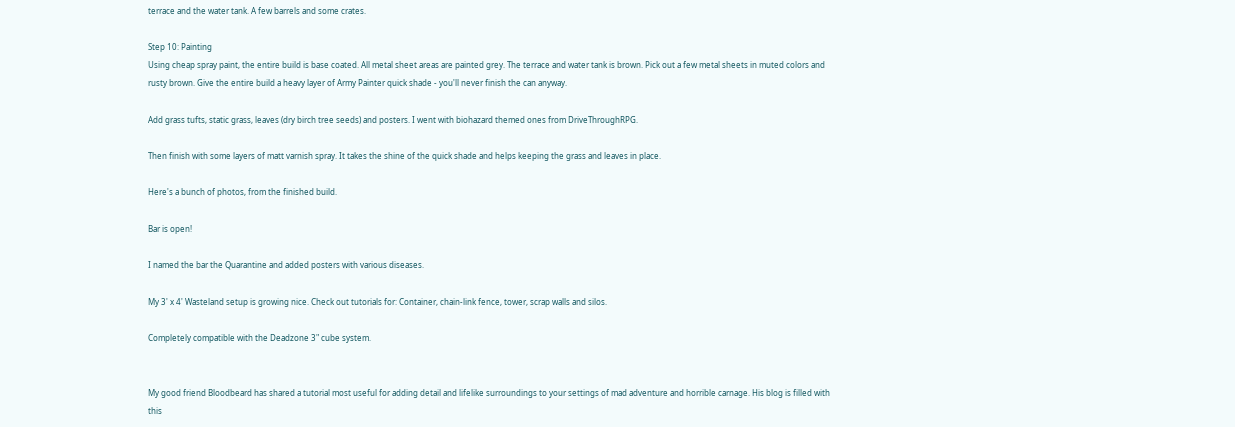terrace and the water tank. A few barrels and some crates.

Step 10: Painting
Using cheap spray paint, the entire build is base coated. All metal sheet areas are painted grey. The terrace and water tank is brown. Pick out a few metal sheets in muted colors and rusty brown. Give the entire build a heavy layer of Army Painter quick shade - you'll never finish the can anyway.

Add grass tufts, static grass, leaves (dry birch tree seeds) and posters. I went with biohazard themed ones from DriveThroughRPG.

Then finish with some layers of matt varnish spray. It takes the shine of the quick shade and helps keeping the grass and leaves in place.

Here's a bunch of photos, from the finished build.

Bar is open!

I named the bar the Quarantine and added posters with various diseases.

My 3' x 4' Wasteland setup is growing nice. Check out tutorials for: Container, chain-link fence, tower, scrap walls and silos.

Completely compatible with the Deadzone 3" cube system.


My good friend Bloodbeard has shared a tutorial most useful for adding detail and lifelike surroundings to your settings of mad adventure and horrible carnage. His blog is filled with this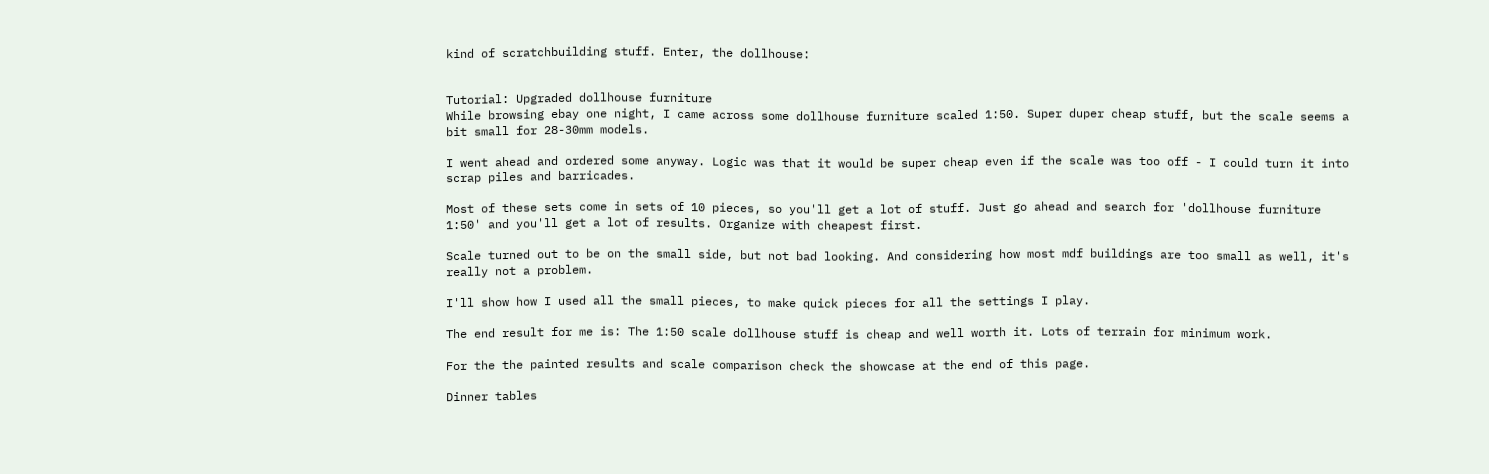kind of scratchbuilding stuff. Enter, the dollhouse:


Tutorial: Upgraded dollhouse furniture
While browsing ebay one night, I came across some dollhouse furniture scaled 1:50. Super duper cheap stuff, but the scale seems a bit small for 28-30mm models.

I went ahead and ordered some anyway. Logic was that it would be super cheap even if the scale was too off - I could turn it into scrap piles and barricades.

Most of these sets come in sets of 10 pieces, so you'll get a lot of stuff. Just go ahead and search for 'dollhouse furniture 1:50' and you'll get a lot of results. Organize with cheapest first.

Scale turned out to be on the small side, but not bad looking. And considering how most mdf buildings are too small as well, it's really not a problem.

I'll show how I used all the small pieces, to make quick pieces for all the settings I play.

The end result for me is: The 1:50 scale dollhouse stuff is cheap and well worth it. Lots of terrain for minimum work.

For the the painted results and scale comparison check the showcase at the end of this page.

Dinner tables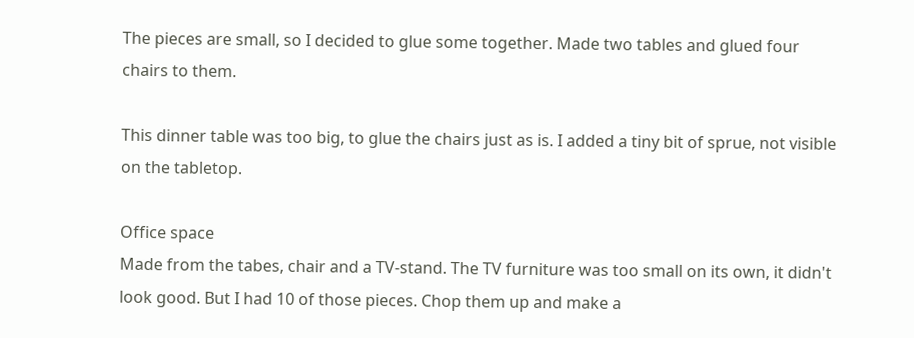The pieces are small, so I decided to glue some together. Made two tables and glued four chairs to them.

This dinner table was too big, to glue the chairs just as is. I added a tiny bit of sprue, not visible on the tabletop.

Office space
Made from the tabes, chair and a TV-stand. The TV furniture was too small on its own, it didn't look good. But I had 10 of those pieces. Chop them up and make a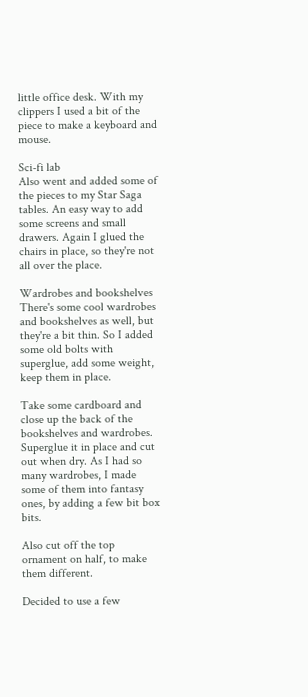little office desk. With my clippers I used a bit of the piece to make a keyboard and mouse.

Sci-fi lab
Also went and added some of the pieces to my Star Saga tables. An easy way to add some screens and small drawers. Again I glued the chairs in place, so they're not all over the place.

Wardrobes and bookshelves
There's some cool wardrobes and bookshelves as well, but they're a bit thin. So I added some old bolts with superglue, add some weight, keep them in place.

Take some cardboard and close up the back of the bookshelves and wardrobes. Superglue it in place and cut out when dry. As I had so many wardrobes, I made some of them into fantasy ones, by adding a few bit box bits.

Also cut off the top ornament on half, to make them different.

Decided to use a few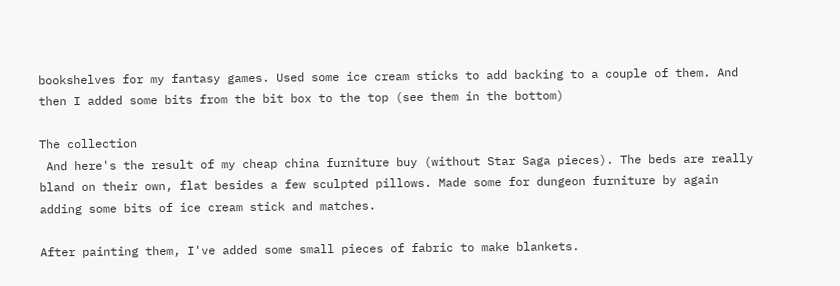bookshelves for my fantasy games. Used some ice cream sticks to add backing to a couple of them. And then I added some bits from the bit box to the top (see them in the bottom)

The collection
 And here's the result of my cheap china furniture buy (without Star Saga pieces). The beds are really bland on their own, flat besides a few sculpted pillows. Made some for dungeon furniture by again adding some bits of ice cream stick and matches.

After painting them, I've added some small pieces of fabric to make blankets.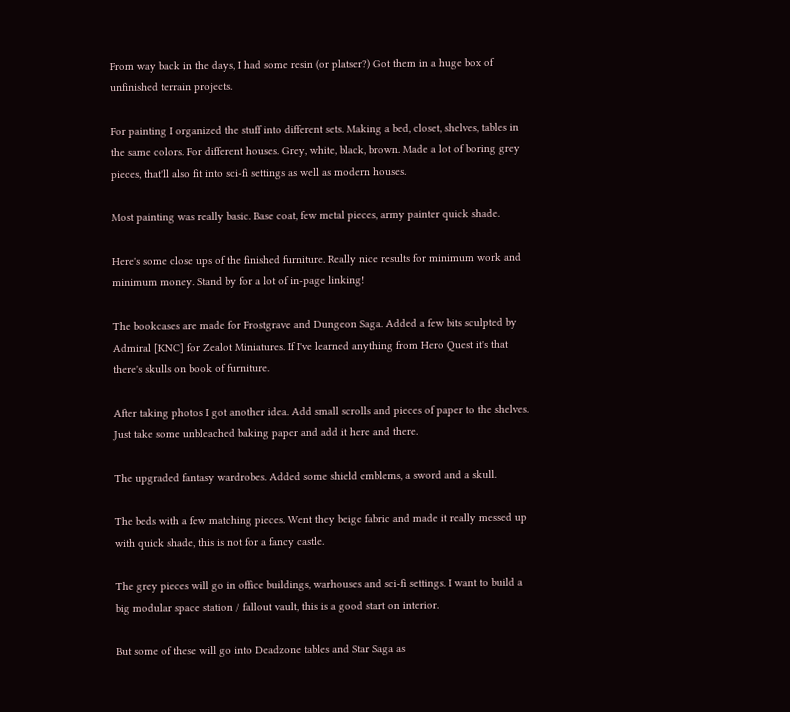From way back in the days, I had some resin (or platser?) Got them in a huge box of unfinished terrain projects.

For painting I organized the stuff into different sets. Making a bed, closet, shelves, tables in the same colors. For different houses. Grey, white, black, brown. Made a lot of boring grey pieces, that'll also fit into sci-fi settings as well as modern houses.

Most painting was really basic. Base coat, few metal pieces, army painter quick shade.

Here's some close ups of the finished furniture. Really nice results for minimum work and minimum money. Stand by for a lot of in-page linking!

The bookcases are made for Frostgrave and Dungeon Saga. Added a few bits sculpted by Admiral [KNC] for Zealot Miniatures. If I've learned anything from Hero Quest it's that there's skulls on book of furniture.

After taking photos I got another idea. Add small scrolls and pieces of paper to the shelves. Just take some unbleached baking paper and add it here and there.

The upgraded fantasy wardrobes. Added some shield emblems, a sword and a skull.

The beds with a few matching pieces. Went they beige fabric and made it really messed up with quick shade, this is not for a fancy castle.

The grey pieces will go in office buildings, warhouses and sci-fi settings. I want to build a big modular space station / fallout vault, this is a good start on interior.

But some of these will go into Deadzone tables and Star Saga as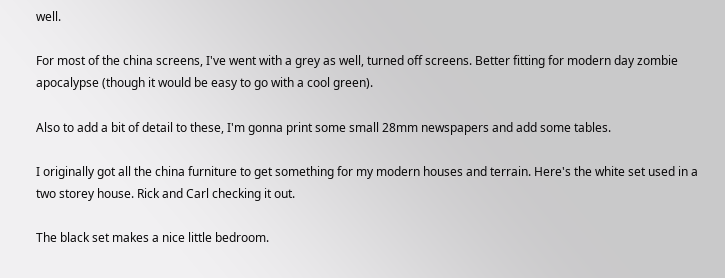well.

For most of the china screens, I've went with a grey as well, turned off screens. Better fitting for modern day zombie apocalypse (though it would be easy to go with a cool green).

Also to add a bit of detail to these, I'm gonna print some small 28mm newspapers and add some tables.

I originally got all the china furniture to get something for my modern houses and terrain. Here's the white set used in a two storey house. Rick and Carl checking it out.

The black set makes a nice little bedroom.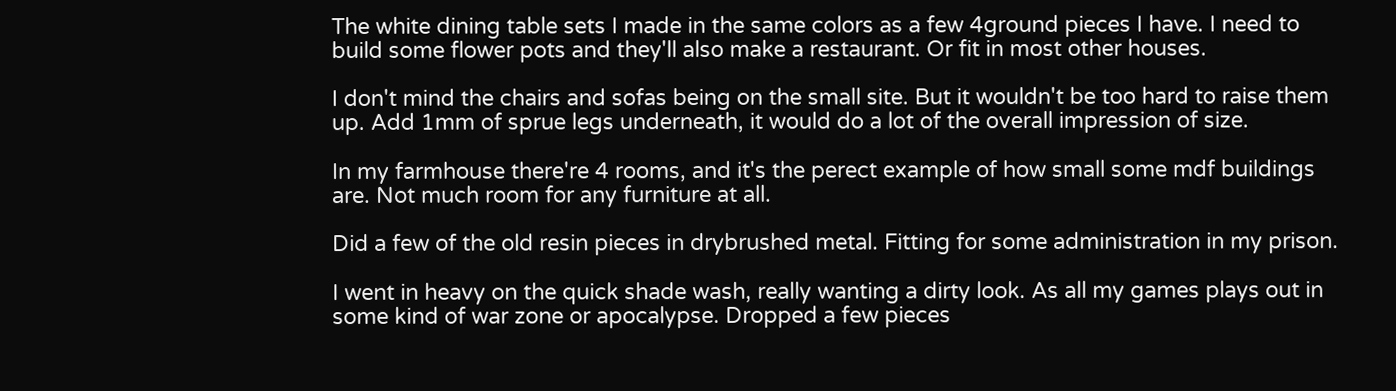The white dining table sets I made in the same colors as a few 4ground pieces I have. I need to build some flower pots and they'll also make a restaurant. Or fit in most other houses.

I don't mind the chairs and sofas being on the small site. But it wouldn't be too hard to raise them up. Add 1mm of sprue legs underneath, it would do a lot of the overall impression of size.

In my farmhouse there're 4 rooms, and it's the perect example of how small some mdf buildings are. Not much room for any furniture at all.

Did a few of the old resin pieces in drybrushed metal. Fitting for some administration in my prison.

I went in heavy on the quick shade wash, really wanting a dirty look. As all my games plays out in some kind of war zone or apocalypse. Dropped a few pieces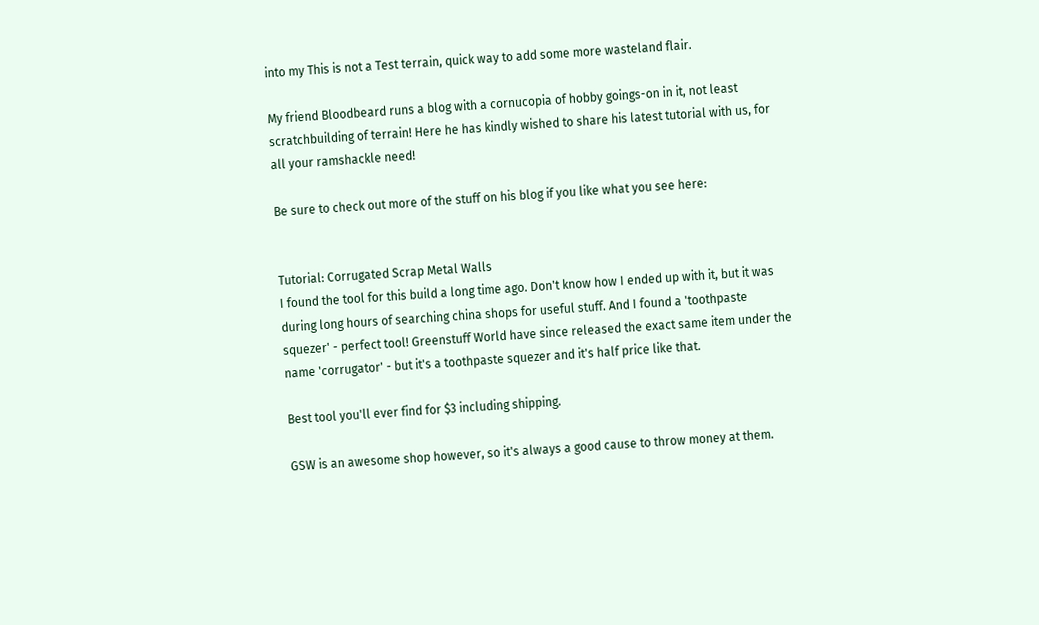into my This is not a Test terrain, quick way to add some more wasteland flair.

My friend Bloodbeard runs a blog with a cornucopia of hobby goings-on in it, not least scratchbuilding of terrain! Here he has kindly wished to share his latest tutorial with us, for all your ramshackle need!

Be sure to check out more of the stuff on his blog if you like what you see here:


Tutorial: Corrugated Scrap Metal Walls
I found the tool for this build a long time ago. Don't know how I ended up with it, but it was during long hours of searching china shops for useful stuff. And I found a 'toothpaste squezer' - perfect tool! Greenstuff World have since released the exact same item under the name 'corrugator' - but it's a toothpaste squezer and it's half price like that.

Best tool you'll ever find for $3 including shipping.

GSW is an awesome shop however, so it's always a good cause to throw money at them.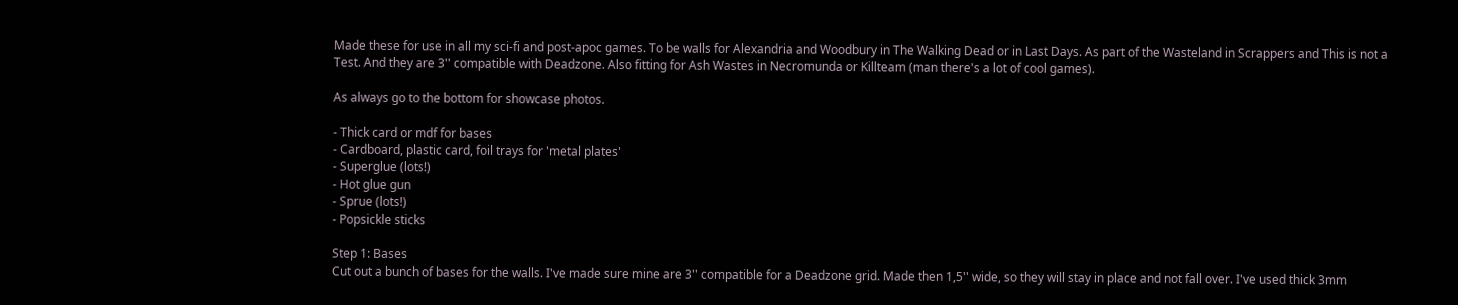Made these for use in all my sci-fi and post-apoc games. To be walls for Alexandria and Woodbury in The Walking Dead or in Last Days. As part of the Wasteland in Scrappers and This is not a Test. And they are 3'' compatible with Deadzone. Also fitting for Ash Wastes in Necromunda or Killteam (man there's a lot of cool games).

As always go to the bottom for showcase photos.

- Thick card or mdf for bases
- Cardboard, plastic card, foil trays for 'metal plates'
- Superglue (lots!)
- Hot glue gun
- Sprue (lots!)
- Popsickle sticks

Step 1: Bases
Cut out a bunch of bases for the walls. I've made sure mine are 3'' compatible for a Deadzone grid. Made then 1,5'' wide, so they will stay in place and not fall over. I've used thick 3mm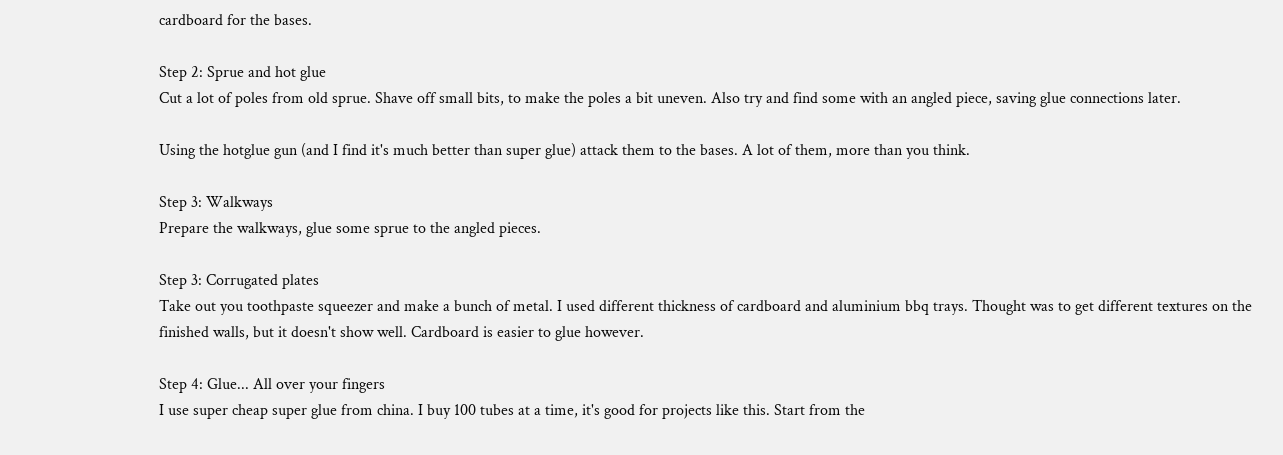cardboard for the bases.

Step 2: Sprue and hot glue
Cut a lot of poles from old sprue. Shave off small bits, to make the poles a bit uneven. Also try and find some with an angled piece, saving glue connections later.

Using the hotglue gun (and I find it's much better than super glue) attack them to the bases. A lot of them, more than you think.

Step 3: Walkways
Prepare the walkways, glue some sprue to the angled pieces.

Step 3: Corrugated plates
Take out you toothpaste squeezer and make a bunch of metal. I used different thickness of cardboard and aluminium bbq trays. Thought was to get different textures on the finished walls, but it doesn't show well. Cardboard is easier to glue however.

Step 4: Glue... All over your fingers
I use super cheap super glue from china. I buy 100 tubes at a time, it's good for projects like this. Start from the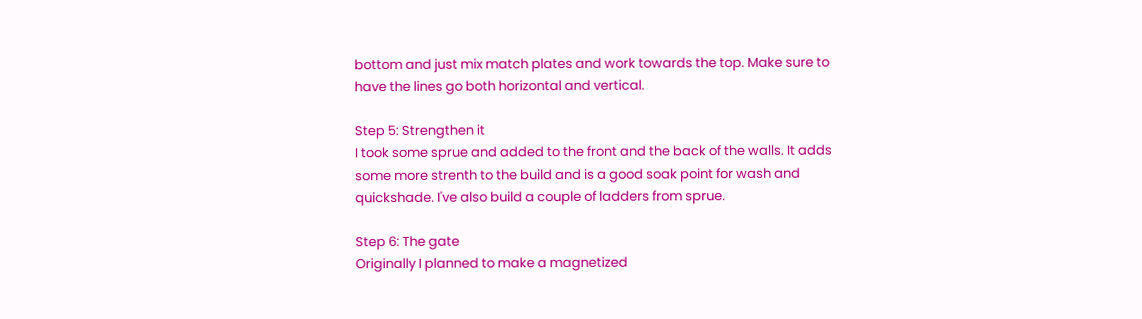bottom and just mix match plates and work towards the top. Make sure to have the lines go both horizontal and vertical.

Step 5: Strengthen it
I took some sprue and added to the front and the back of the walls. It adds some more strenth to the build and is a good soak point for wash and quickshade. I've also build a couple of ladders from sprue.

Step 6: The gate
Originally I planned to make a magnetized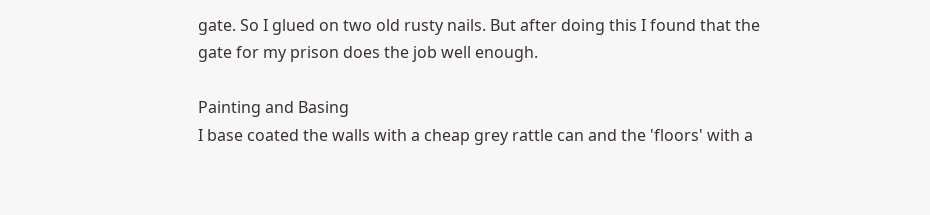gate. So I glued on two old rusty nails. But after doing this I found that the gate for my prison does the job well enough.

Painting and Basing
I base coated the walls with a cheap grey rattle can and the 'floors' with a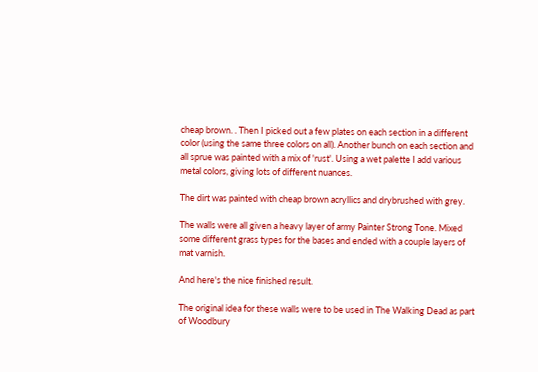cheap brown. . Then I picked out a few plates on each section in a different color (using the same three colors on all). Another bunch on each section and all sprue was painted with a mix of 'rust'. Using a wet palette I add various metal colors, giving lots of different nuances.

The dirt was painted with cheap brown acryllics and drybrushed with grey.

The walls were all given a heavy layer of army Painter Strong Tone. Mixed some different grass types for the bases and ended with a couple layers of mat varnish.

And here's the nice finished result.

The original idea for these walls were to be used in The Walking Dead as part of Woodbury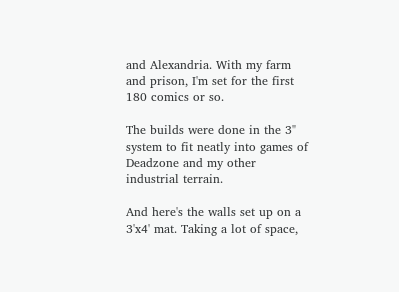and Alexandria. With my farm and prison, I'm set for the first 180 comics or so.

The builds were done in the 3" system to fit neatly into games of Deadzone and my other industrial terrain.

And here's the walls set up on a 3'x4' mat. Taking a lot of space,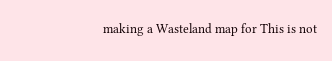making a Wasteland map for This is not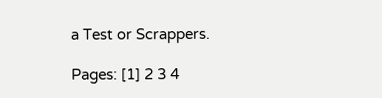a Test or Scrappers.

Pages: [1] 2 3 4